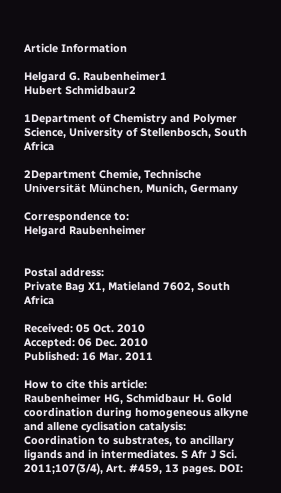Article Information

Helgard G. Raubenheimer1
Hubert Schmidbaur2

1Department of Chemistry and Polymer Science, University of Stellenbosch, South Africa

2Department Chemie, Technische Universität München, Munich, Germany

Correspondence to:
Helgard Raubenheimer


Postal address:
Private Bag X1, Matieland 7602, South Africa

Received: 05 Oct. 2010
Accepted: 06 Dec. 2010
Published: 16 Mar. 2011

How to cite this article:
Raubenheimer HG, Schmidbaur H. Gold coordination during homogeneous alkyne and allene cyclisation catalysis: Coordination to substrates, to ancillary ligands and in intermediates. S Afr J Sci. 2011;107(3/4), Art. #459, 13 pages. DOI: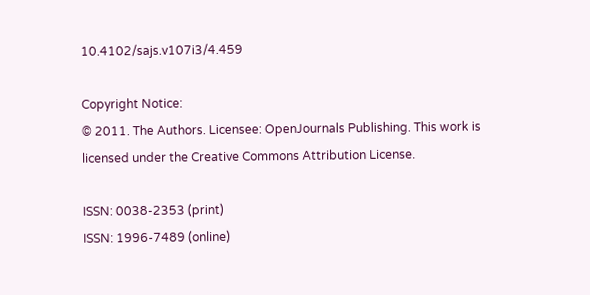10.4102/sajs.v107i3/4.459

Copyright Notice:
© 2011. The Authors. Licensee: OpenJournals Publishing. This work is licensed under the Creative Commons Attribution License.

ISSN: 0038-2353 (print)
ISSN: 1996-7489 (online)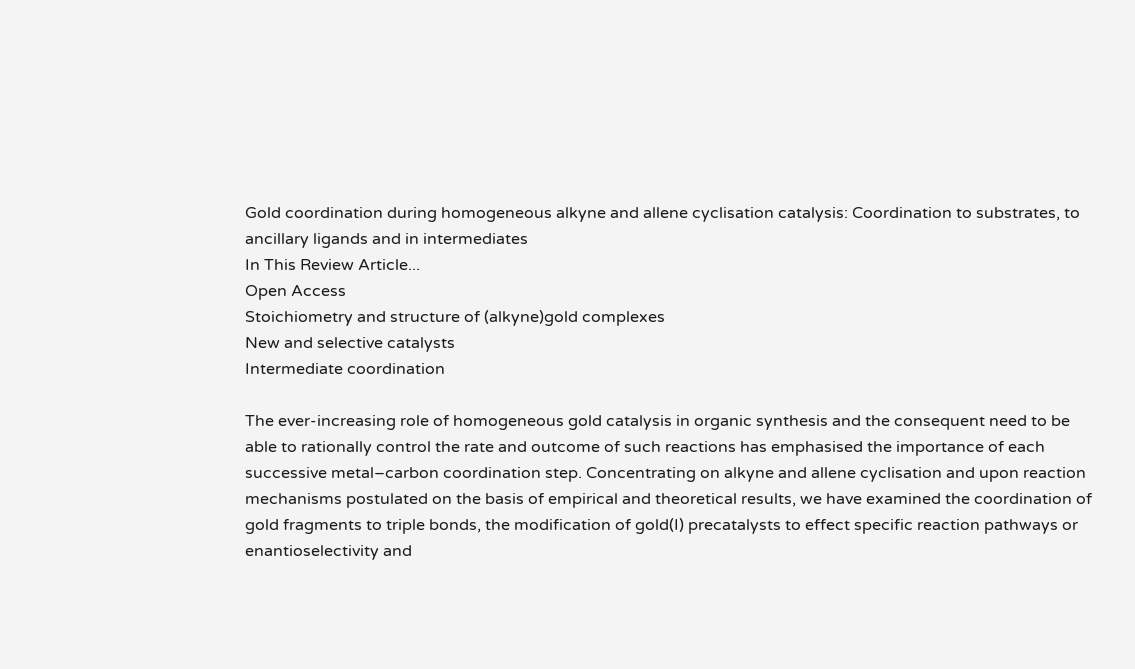Gold coordination during homogeneous alkyne and allene cyclisation catalysis: Coordination to substrates, to ancillary ligands and in intermediates
In This Review Article...
Open Access
Stoichiometry and structure of (alkyne)gold complexes
New and selective catalysts
Intermediate coordination

The ever-increasing role of homogeneous gold catalysis in organic synthesis and the consequent need to be able to rationally control the rate and outcome of such reactions has emphasised the importance of each successive metal–carbon coordination step. Concentrating on alkyne and allene cyclisation and upon reaction mechanisms postulated on the basis of empirical and theoretical results, we have examined the coordination of gold fragments to triple bonds, the modification of gold(I) precatalysts to effect specific reaction pathways or enantioselectivity and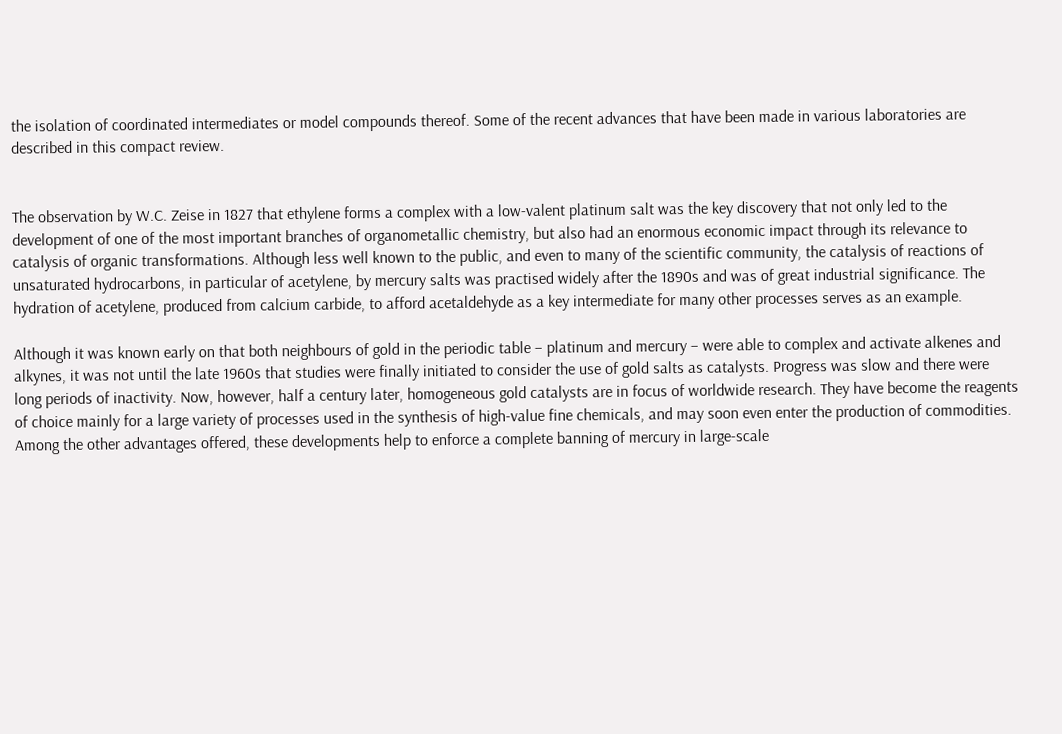the isolation of coordinated intermediates or model compounds thereof. Some of the recent advances that have been made in various laboratories are described in this compact review.


The observation by W.C. Zeise in 1827 that ethylene forms a complex with a low-valent platinum salt was the key discovery that not only led to the development of one of the most important branches of organometallic chemistry, but also had an enormous economic impact through its relevance to catalysis of organic transformations. Although less well known to the public, and even to many of the scientific community, the catalysis of reactions of unsaturated hydrocarbons, in particular of acetylene, by mercury salts was practised widely after the 1890s and was of great industrial significance. The hydration of acetylene, produced from calcium carbide, to afford acetaldehyde as a key intermediate for many other processes serves as an example.

Although it was known early on that both neighbours of gold in the periodic table – platinum and mercury – were able to complex and activate alkenes and alkynes, it was not until the late 1960s that studies were finally initiated to consider the use of gold salts as catalysts. Progress was slow and there were long periods of inactivity. Now, however, half a century later, homogeneous gold catalysts are in focus of worldwide research. They have become the reagents of choice mainly for a large variety of processes used in the synthesis of high-value fine chemicals, and may soon even enter the production of commodities. Among the other advantages offered, these developments help to enforce a complete banning of mercury in large-scale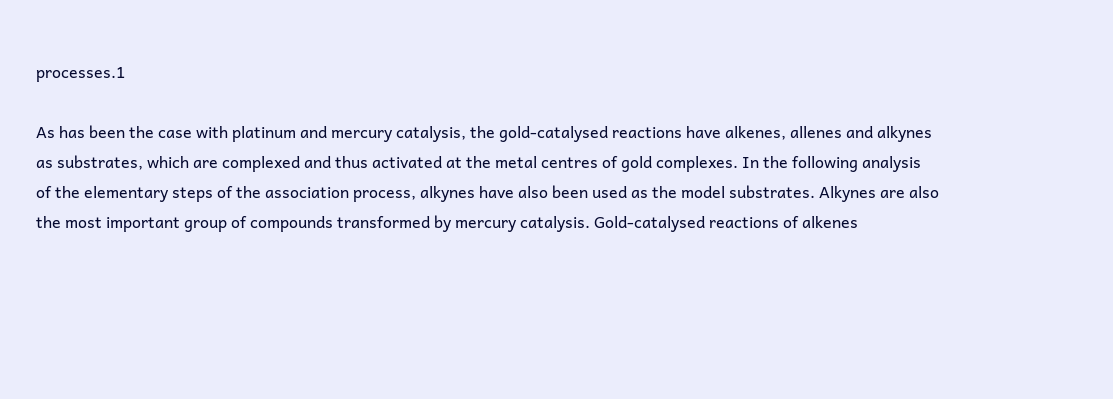processes.1

As has been the case with platinum and mercury catalysis, the gold-catalysed reactions have alkenes, allenes and alkynes as substrates, which are complexed and thus activated at the metal centres of gold complexes. In the following analysis of the elementary steps of the association process, alkynes have also been used as the model substrates. Alkynes are also the most important group of compounds transformed by mercury catalysis. Gold-catalysed reactions of alkenes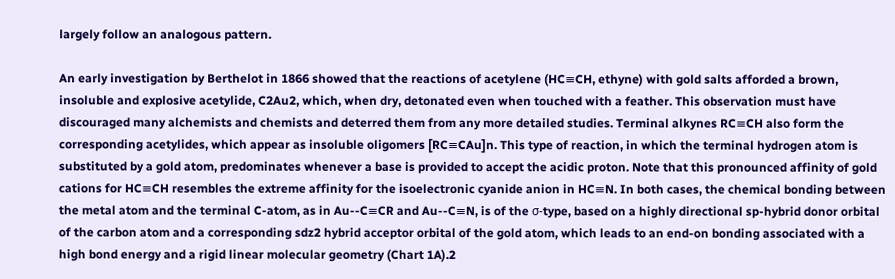largely follow an analogous pattern.

An early investigation by Berthelot in 1866 showed that the reactions of acetylene (HC≡CH, ethyne) with gold salts afforded a brown, insoluble and explosive acetylide, C2Au2, which, when dry, detonated even when touched with a feather. This observation must have discouraged many alchemists and chemists and deterred them from any more detailed studies. Terminal alkynes RC≡CH also form the corresponding acetylides, which appear as insoluble oligomers [RC≡CAu]n. This type of reaction, in which the terminal hydrogen atom is substituted by a gold atom, predominates whenever a base is provided to accept the acidic proton. Note that this pronounced affinity of gold cations for HC≡CH resembles the extreme affinity for the isoelectronic cyanide anion in HC≡N. In both cases, the chemical bonding between the metal atom and the terminal C-atom, as in Au--C≡CR and Au--C≡N, is of the σ-type, based on a highly directional sp-hybrid donor orbital of the carbon atom and a corresponding sdz2 hybrid acceptor orbital of the gold atom, which leads to an end-on bonding associated with a high bond energy and a rigid linear molecular geometry (Chart 1A).2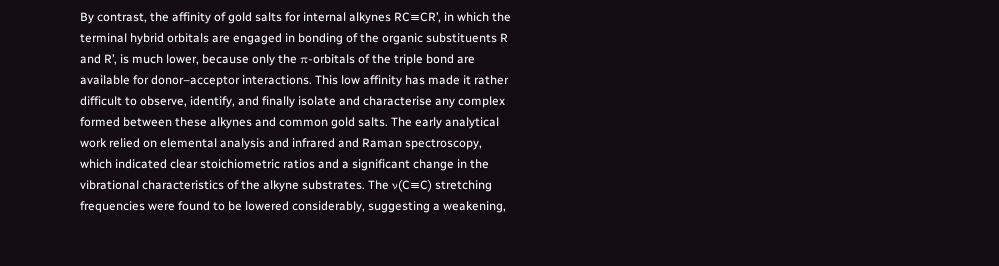By contrast, the affinity of gold salts for internal alkynes RC≡CR’, in which the terminal hybrid orbitals are engaged in bonding of the organic substituents R and R’, is much lower, because only the π-orbitals of the triple bond are available for donor–acceptor interactions. This low affinity has made it rather difficult to observe, identify, and finally isolate and characterise any complex formed between these alkynes and common gold salts. The early analytical work relied on elemental analysis and infrared and Raman spectroscopy, which indicated clear stoichiometric ratios and a significant change in the vibrational characteristics of the alkyne substrates. The ν(C≡C) stretching frequencies were found to be lowered considerably, suggesting a weakening,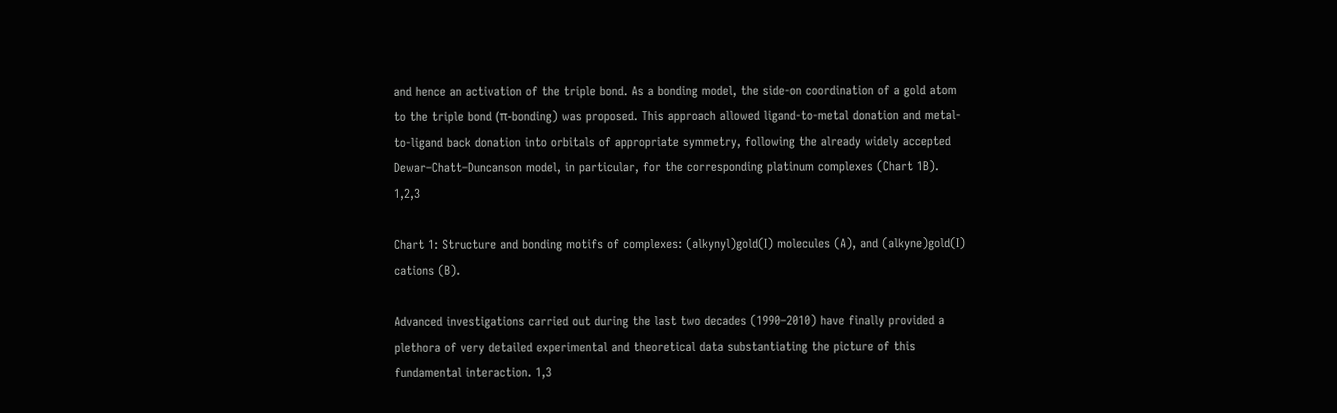and hence an activation of the triple bond. As a bonding model, the side-on coordination of a gold atom to the triple bond (π-bonding) was proposed. This approach allowed ligand-to-metal donation and metal-to-ligand back donation into orbitals of appropriate symmetry, following the already widely accepted Dewar–Chatt–Duncanson model, in particular, for the corresponding platinum complexes (Chart 1B). 1,2,3

Chart 1: Structure and bonding motifs of complexes: (alkynyl)gold(I) molecules (A), and (alkyne)gold(I) cations (B).

Advanced investigations carried out during the last two decades (1990–2010) have finally provided a plethora of very detailed experimental and theoretical data substantiating the picture of this fundamental interaction. 1,3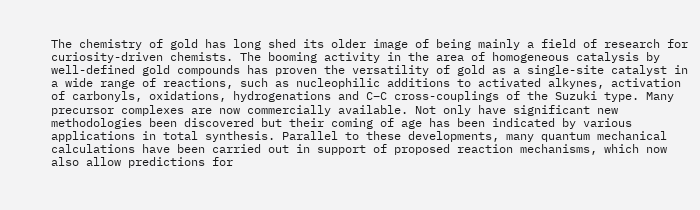The chemistry of gold has long shed its older image of being mainly a field of research for curiosity-driven chemists. The booming activity in the area of homogeneous catalysis by well-defined gold compounds has proven the versatility of gold as a single-site catalyst in a wide range of reactions, such as nucleophilic additions to activated alkynes, activation of carbonyls, oxidations, hydrogenations and C–C cross-couplings of the Suzuki type. Many precursor complexes are now commercially available. Not only have significant new methodologies been discovered but their coming of age has been indicated by various applications in total synthesis. Parallel to these developments, many quantum mechanical calculations have been carried out in support of proposed reaction mechanisms, which now also allow predictions for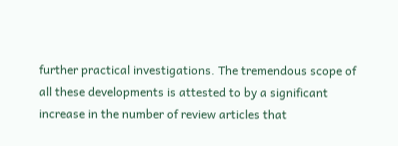further practical investigations. The tremendous scope of all these developments is attested to by a significant increase in the number of review articles that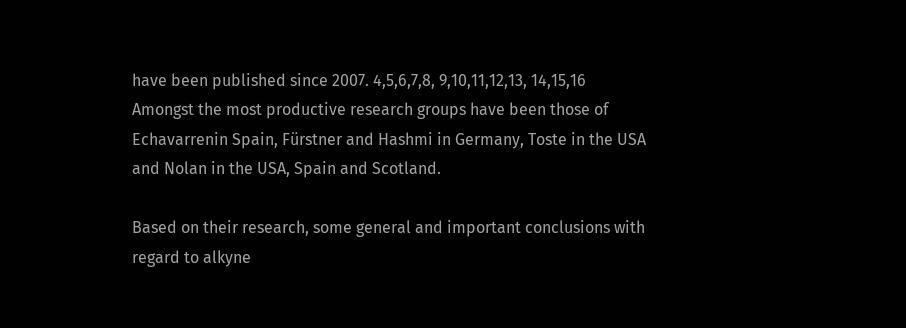have been published since 2007. 4,5,6,7,8, 9,10,11,12,13, 14,15,16 Amongst the most productive research groups have been those of Echavarrenin Spain, Fürstner and Hashmi in Germany, Toste in the USA and Nolan in the USA, Spain and Scotland.

Based on their research, some general and important conclusions with regard to alkyne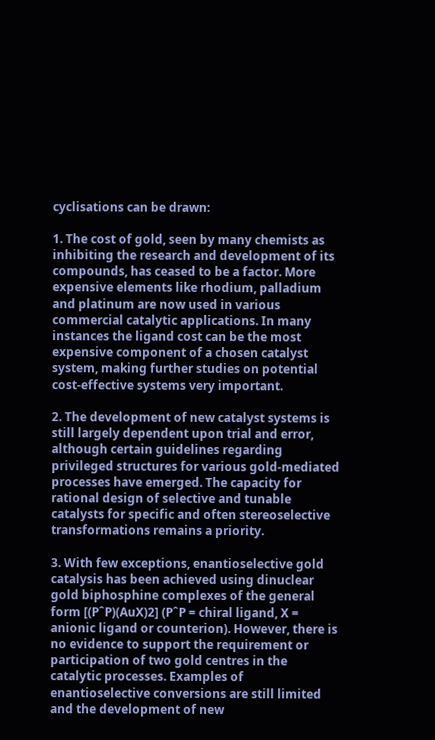cyclisations can be drawn:

1. The cost of gold, seen by many chemists as inhibiting the research and development of its compounds, has ceased to be a factor. More expensive elements like rhodium, palladium and platinum are now used in various commercial catalytic applications. In many instances the ligand cost can be the most expensive component of a chosen catalyst system, making further studies on potential cost-effective systems very important.

2. The development of new catalyst systems is still largely dependent upon trial and error, although certain guidelines regarding privileged structures for various gold-mediated processes have emerged. The capacity for rational design of selective and tunable catalysts for specific and often stereoselective transformations remains a priority.

3. With few exceptions, enantioselective gold catalysis has been achieved using dinuclear gold biphosphine complexes of the general form [(PˆP)(AuX)2] (PˆP = chiral ligand, X = anionic ligand or counterion). However, there is no evidence to support the requirement or participation of two gold centres in the catalytic processes. Examples of enantioselective conversions are still limited and the development of new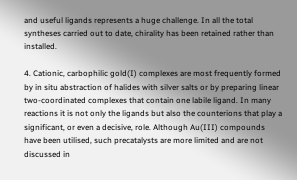and useful ligands represents a huge challenge. In all the total syntheses carried out to date, chirality has been retained rather than installed.

4. Cationic, carbophilic gold(I) complexes are most frequently formed by in situ abstraction of halides with silver salts or by preparing linear two-coordinated complexes that contain one labile ligand. In many reactions it is not only the ligands but also the counterions that play a significant, or even a decisive, role. Although Au(III) compounds have been utilised, such precatalysts are more limited and are not discussed in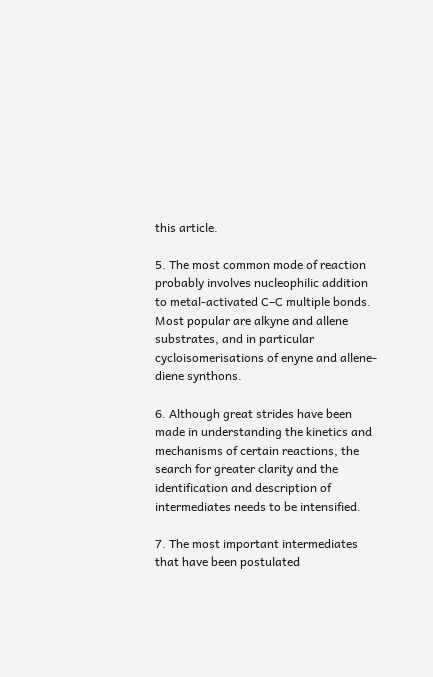this article.

5. The most common mode of reaction probably involves nucleophilic addition to metal-activated C–C multiple bonds. Most popular are alkyne and allene substrates, and in particular cycloisomerisations of enyne and allene-diene synthons.

6. Although great strides have been made in understanding the kinetics and mechanisms of certain reactions, the search for greater clarity and the identification and description of intermediates needs to be intensified.

7. The most important intermediates that have been postulated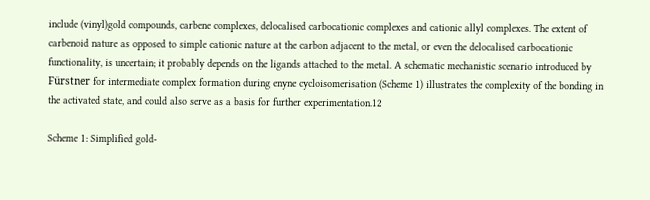include (vinyl)gold compounds, carbene complexes, delocalised carbocationic complexes and cationic allyl complexes. The extent of carbenoid nature as opposed to simple cationic nature at the carbon adjacent to the metal, or even the delocalised carbocationic functionality, is uncertain; it probably depends on the ligands attached to the metal. A schematic mechanistic scenario introduced by Fürstner for intermediate complex formation during enyne cycloisomerisation (Scheme 1) illustrates the complexity of the bonding in the activated state, and could also serve as a basis for further experimentation.12

Scheme 1: Simplified gold-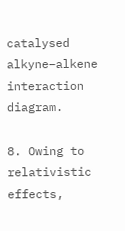catalysed alkyne–alkene interaction diagram.

8. Owing to relativistic effects,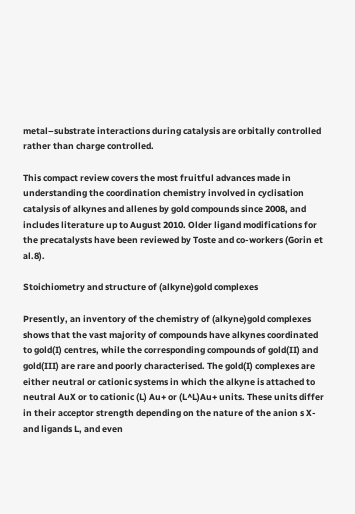metal–substrate interactions during catalysis are orbitally controlled rather than charge controlled.

This compact review covers the most fruitful advances made in understanding the coordination chemistry involved in cyclisation catalysis of alkynes and allenes by gold compounds since 2008, and includes literature up to August 2010. Older ligand modifications for the precatalysts have been reviewed by Toste and co-workers (Gorin et al.8).

Stoichiometry and structure of (alkyne)gold complexes

Presently, an inventory of the chemistry of (alkyne)gold complexes shows that the vast majority of compounds have alkynes coordinated to gold(I) centres, while the corresponding compounds of gold(II) and gold(III) are rare and poorly characterised. The gold(I) complexes are either neutral or cationic systems in which the alkyne is attached to neutral AuX or to cationic (L) Au+ or (L^L)Au+ units. These units differ in their acceptor strength depending on the nature of the anion s X- and ligands L, and even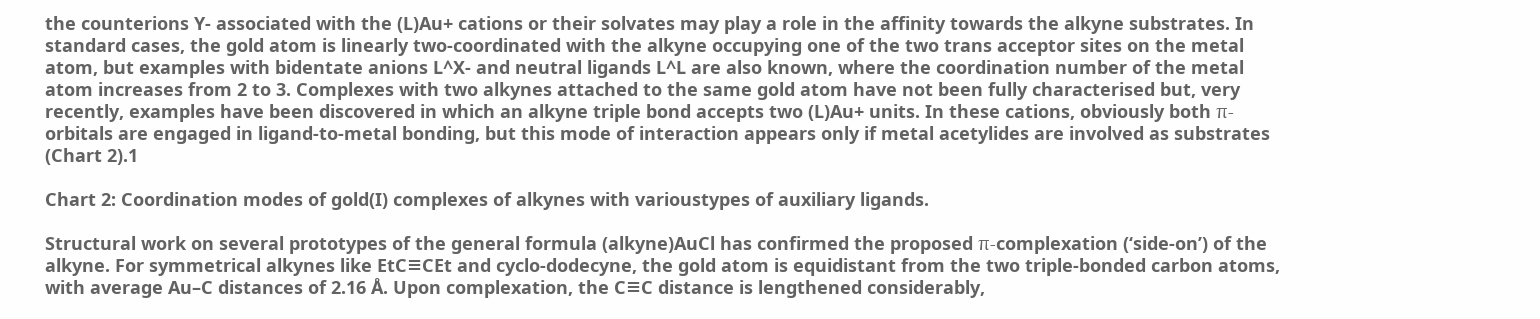the counterions Y- associated with the (L)Au+ cations or their solvates may play a role in the affinity towards the alkyne substrates. In standard cases, the gold atom is linearly two-coordinated with the alkyne occupying one of the two trans acceptor sites on the metal atom, but examples with bidentate anions L^X- and neutral ligands L^L are also known, where the coordination number of the metal atom increases from 2 to 3. Complexes with two alkynes attached to the same gold atom have not been fully characterised but, very recently, examples have been discovered in which an alkyne triple bond accepts two (L)Au+ units. In these cations, obviously both π-orbitals are engaged in ligand-to-metal bonding, but this mode of interaction appears only if metal acetylides are involved as substrates (Chart 2).1

Chart 2: Coordination modes of gold(I) complexes of alkynes with varioustypes of auxiliary ligands.

Structural work on several prototypes of the general formula (alkyne)AuCl has confirmed the proposed π-complexation (‘side-on’) of the alkyne. For symmetrical alkynes like EtC≡CEt and cyclo-dodecyne, the gold atom is equidistant from the two triple-bonded carbon atoms, with average Au–C distances of 2.16 Å. Upon complexation, the C≡C distance is lengthened considerably,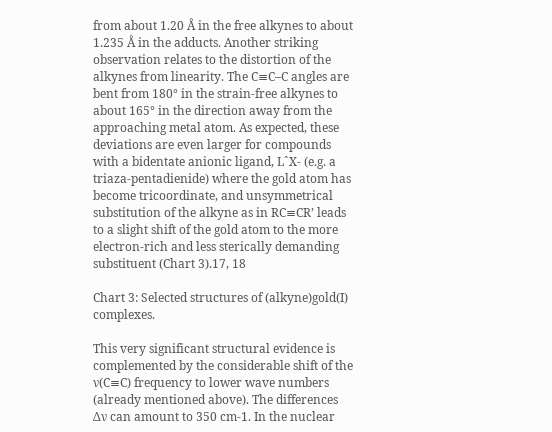from about 1.20 Å in the free alkynes to about 1.235 Å in the adducts. Another striking observation relates to the distortion of the alkynes from linearity. The C≡C–C angles are bent from 180° in the strain-free alkynes to about 165° in the direction away from the approaching metal atom. As expected, these deviations are even larger for compounds with a bidentate anionic ligand, LˆX- (e.g. a triaza-pentadienide) where the gold atom has become tricoordinate, and unsymmetrical substitution of the alkyne as in RC≡CR’ leads to a slight shift of the gold atom to the more electron-rich and less sterically demanding substituent (Chart 3).17, 18

Chart 3: Selected structures of (alkyne)gold(I) complexes.

This very significant structural evidence is complemented by the considerable shift of the ν(C≡C) frequency to lower wave numbers (already mentioned above). The differences Δν can amount to 350 cm-1. In the nuclear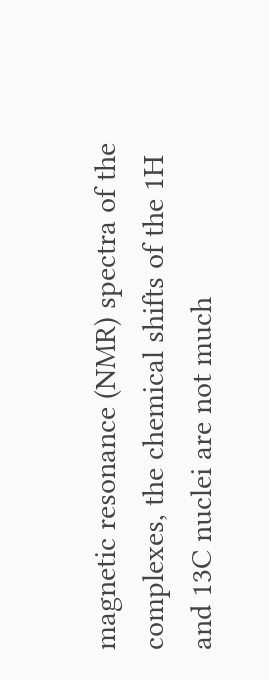magnetic resonance (NMR) spectra of the complexes, the chemical shifts of the 1H and 13C nuclei are not much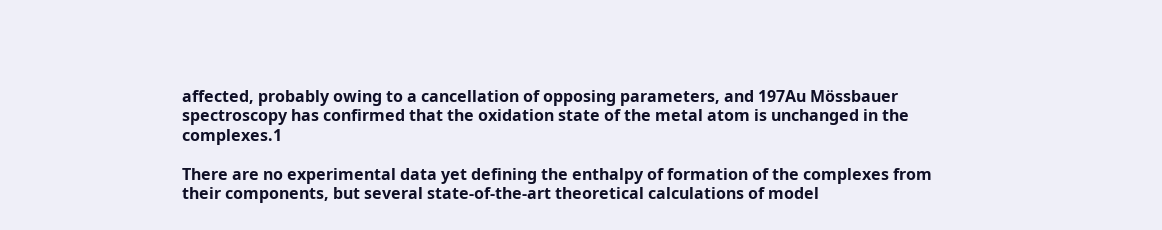affected, probably owing to a cancellation of opposing parameters, and 197Au Mössbauer spectroscopy has confirmed that the oxidation state of the metal atom is unchanged in the complexes.1

There are no experimental data yet defining the enthalpy of formation of the complexes from their components, but several state-of-the-art theoretical calculations of model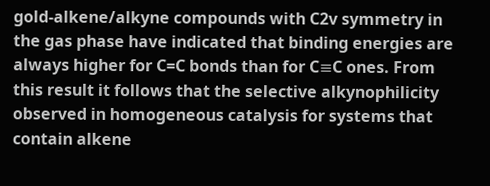gold-alkene/alkyne compounds with C2v symmetry in the gas phase have indicated that binding energies are always higher for C=C bonds than for C≡C ones. From this result it follows that the selective alkynophilicity observed in homogeneous catalysis for systems that contain alkene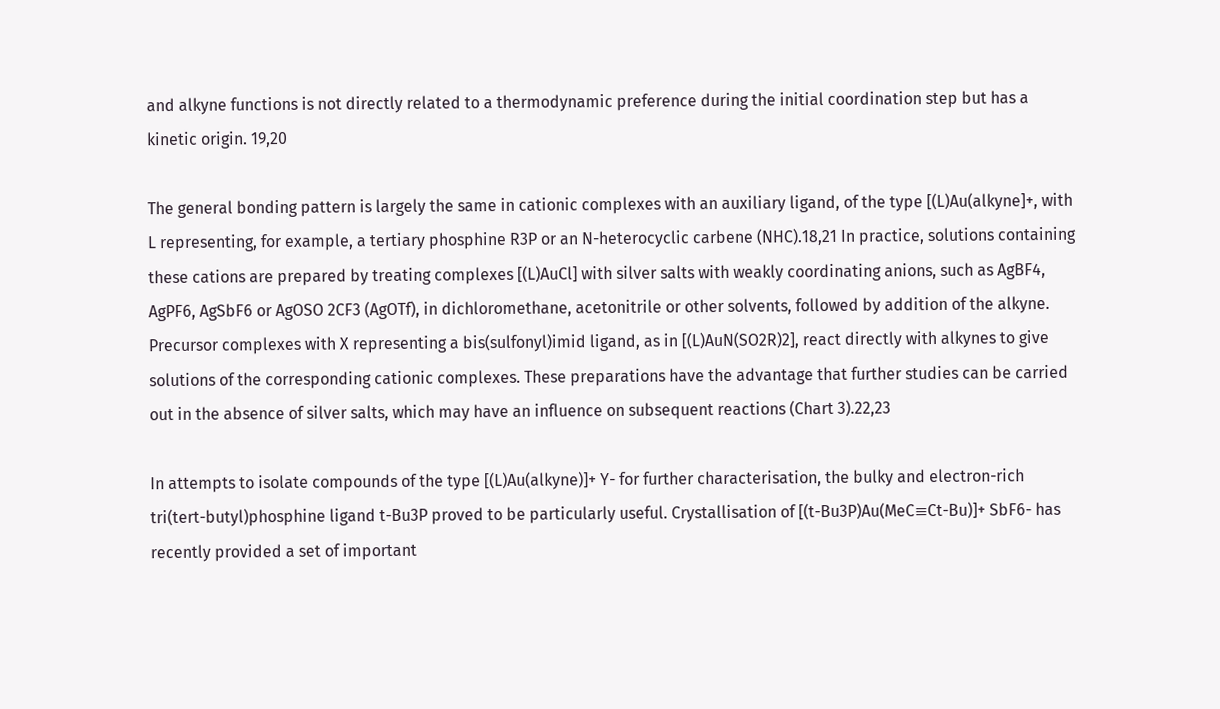and alkyne functions is not directly related to a thermodynamic preference during the initial coordination step but has a kinetic origin. 19,20

The general bonding pattern is largely the same in cationic complexes with an auxiliary ligand, of the type [(L)Au(alkyne]+, with L representing, for example, a tertiary phosphine R3P or an N-heterocyclic carbene (NHC).18,21 In practice, solutions containing these cations are prepared by treating complexes [(L)AuCl] with silver salts with weakly coordinating anions, such as AgBF4, AgPF6, AgSbF6 or AgOSO 2CF3 (AgOTf), in dichloromethane, acetonitrile or other solvents, followed by addition of the alkyne. Precursor complexes with X representing a bis(sulfonyl)imid ligand, as in [(L)AuN(SO2R)2], react directly with alkynes to give solutions of the corresponding cationic complexes. These preparations have the advantage that further studies can be carried out in the absence of silver salts, which may have an influence on subsequent reactions (Chart 3).22,23

In attempts to isolate compounds of the type [(L)Au(alkyne)]+ Y- for further characterisation, the bulky and electron-rich tri(tert-butyl)phosphine ligand t-Bu3P proved to be particularly useful. Crystallisation of [(t-Bu3P)Au(MeC≡Ct-Bu)]+ SbF6- has recently provided a set of important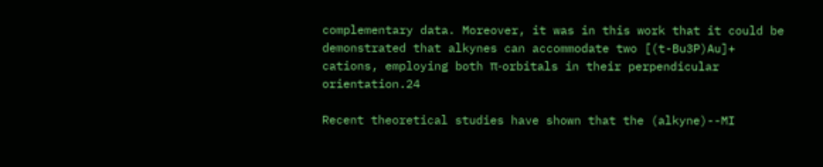complementary data. Moreover, it was in this work that it could be demonstrated that alkynes can accommodate two [(t-Bu3P)Au]+ cations, employing both π-orbitals in their perpendicular orientation.24

Recent theoretical studies have shown that the (alkyne)--MI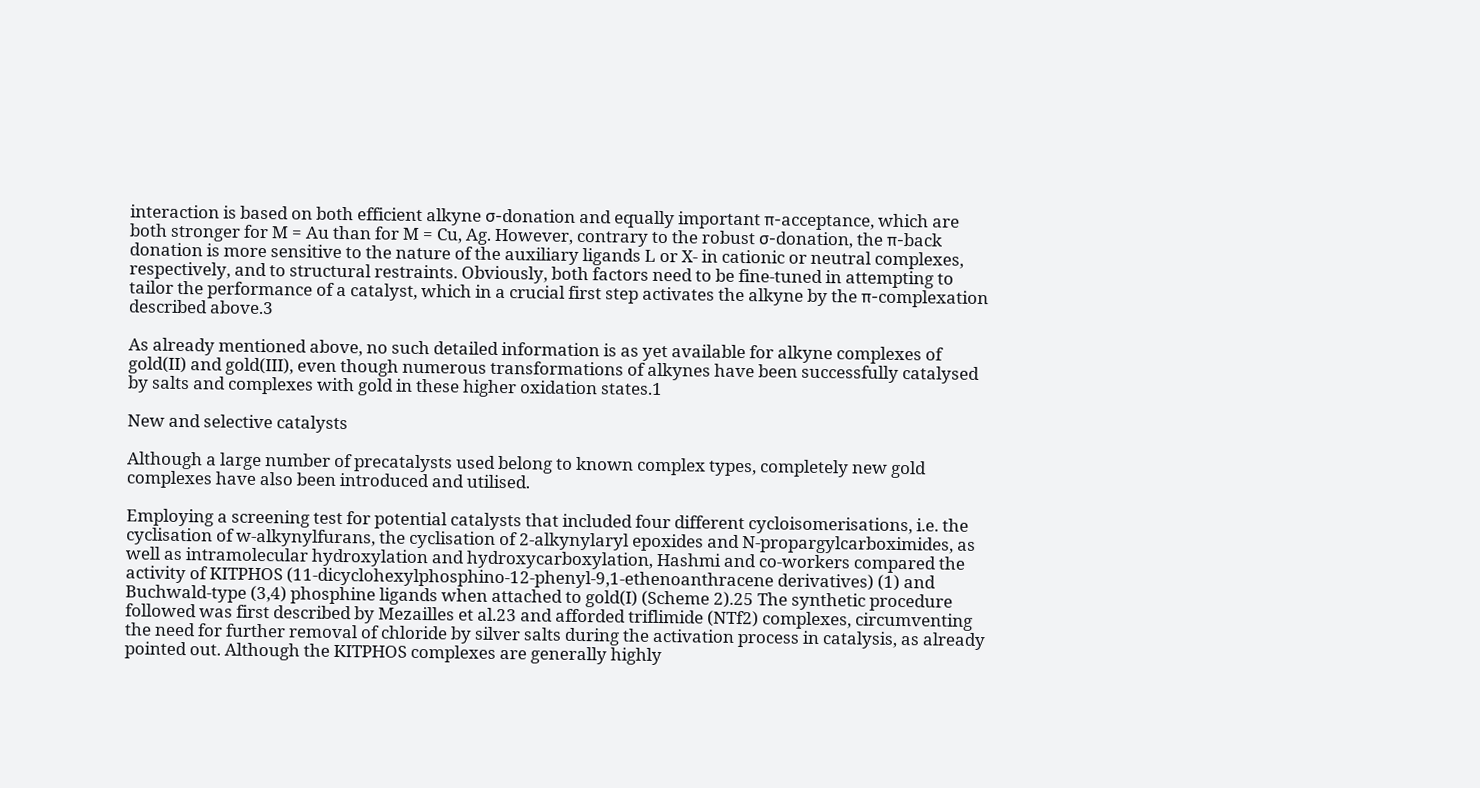interaction is based on both efficient alkyne σ-donation and equally important π-acceptance, which are both stronger for M = Au than for M = Cu, Ag. However, contrary to the robust σ-donation, the π-back donation is more sensitive to the nature of the auxiliary ligands L or X- in cationic or neutral complexes, respectively, and to structural restraints. Obviously, both factors need to be fine-tuned in attempting to tailor the performance of a catalyst, which in a crucial first step activates the alkyne by the π-complexation described above.3

As already mentioned above, no such detailed information is as yet available for alkyne complexes of gold(II) and gold(III), even though numerous transformations of alkynes have been successfully catalysed by salts and complexes with gold in these higher oxidation states.1

New and selective catalysts

Although a large number of precatalysts used belong to known complex types, completely new gold complexes have also been introduced and utilised.

Employing a screening test for potential catalysts that included four different cycloisomerisations, i.e. the cyclisation of w-alkynylfurans, the cyclisation of 2-alkynylaryl epoxides and N-propargylcarboximides, as well as intramolecular hydroxylation and hydroxycarboxylation, Hashmi and co-workers compared the activity of KITPHOS (11-dicyclohexylphosphino-12-phenyl-9,1-ethenoanthracene derivatives) (1) and Buchwald-type (3,4) phosphine ligands when attached to gold(I) (Scheme 2).25 The synthetic procedure followed was first described by Mezailles et al.23 and afforded triflimide (NTf2) complexes, circumventing the need for further removal of chloride by silver salts during the activation process in catalysis, as already pointed out. Although the KITPHOS complexes are generally highly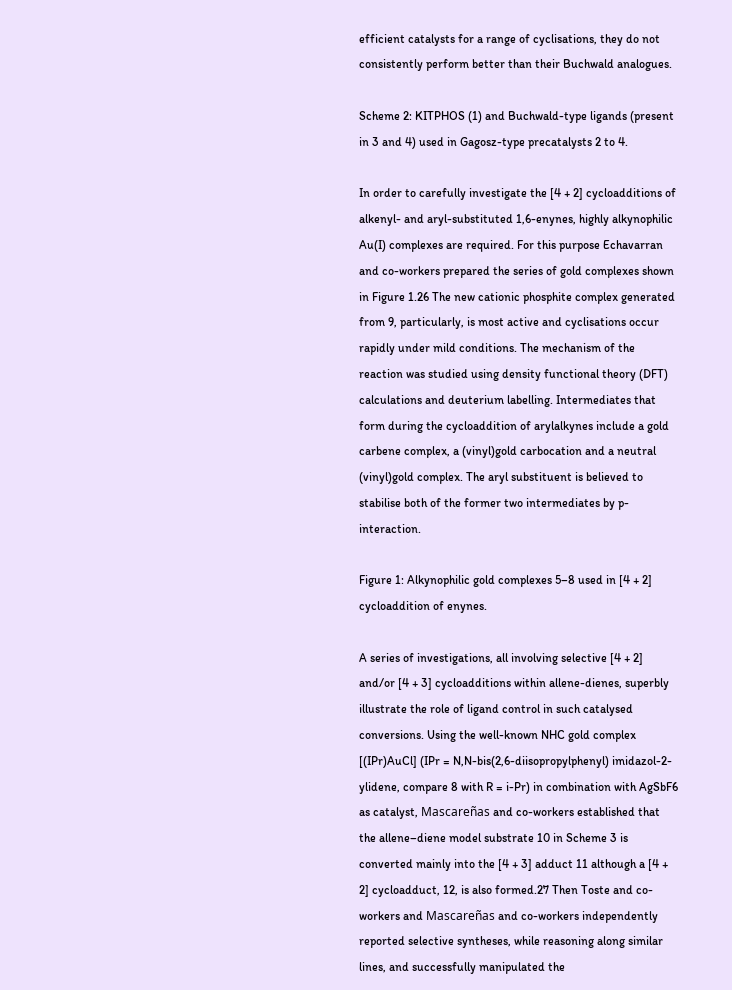efficient catalysts for a range of cyclisations, they do not consistently perform better than their Buchwald analogues.

Scheme 2: KITPHOS (1) and Buchwald-type ligands (present in 3 and 4) used in Gagosz-type precatalysts 2 to 4.

In order to carefully investigate the [4 + 2] cycloadditions of alkenyl- and aryl-substituted 1,6-enynes, highly alkynophilic Au(I) complexes are required. For this purpose Echavarran and co-workers prepared the series of gold complexes shown in Figure 1.26 The new cationic phosphite complex generated from 9, particularly, is most active and cyclisations occur rapidly under mild conditions. The mechanism of the reaction was studied using density functional theory (DFT) calculations and deuterium labelling. Intermediates that form during the cycloaddition of arylalkynes include a gold carbene complex, a (vinyl)gold carbocation and a neutral (vinyl)gold complex. The aryl substituent is believed to stabilise both of the former two intermediates by p-interaction.

Figure 1: Alkynophilic gold complexes 5–8 used in [4 + 2] cycloaddition of enynes.

A series of investigations, all involving selective [4 + 2] and/or [4 + 3] cycloadditions within allene-dienes, superbly illustrate the role of ligand control in such catalysed conversions. Using the well-known NHC gold complex [(IPr)AuCl] (IPr = N,N-bis(2,6-diisopropylphenyl) imidazol-2-ylidene, compare 8 with R = i-Pr) in combination with AgSbF6 as catalyst, Mascareñas and co-workers established that the allene–diene model substrate 10 in Scheme 3 is converted mainly into the [4 + 3] adduct 11 although a [4 + 2] cycloadduct, 12, is also formed.27 Then Toste and co-workers and Mascareñas and co-workers independently reported selective syntheses, while reasoning along similar lines, and successfully manipulated the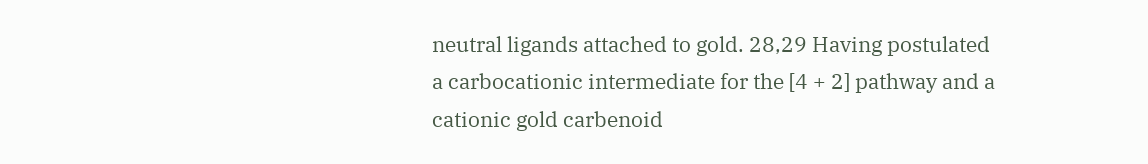neutral ligands attached to gold. 28,29 Having postulated a carbocationic intermediate for the [4 + 2] pathway and a cationic gold carbenoid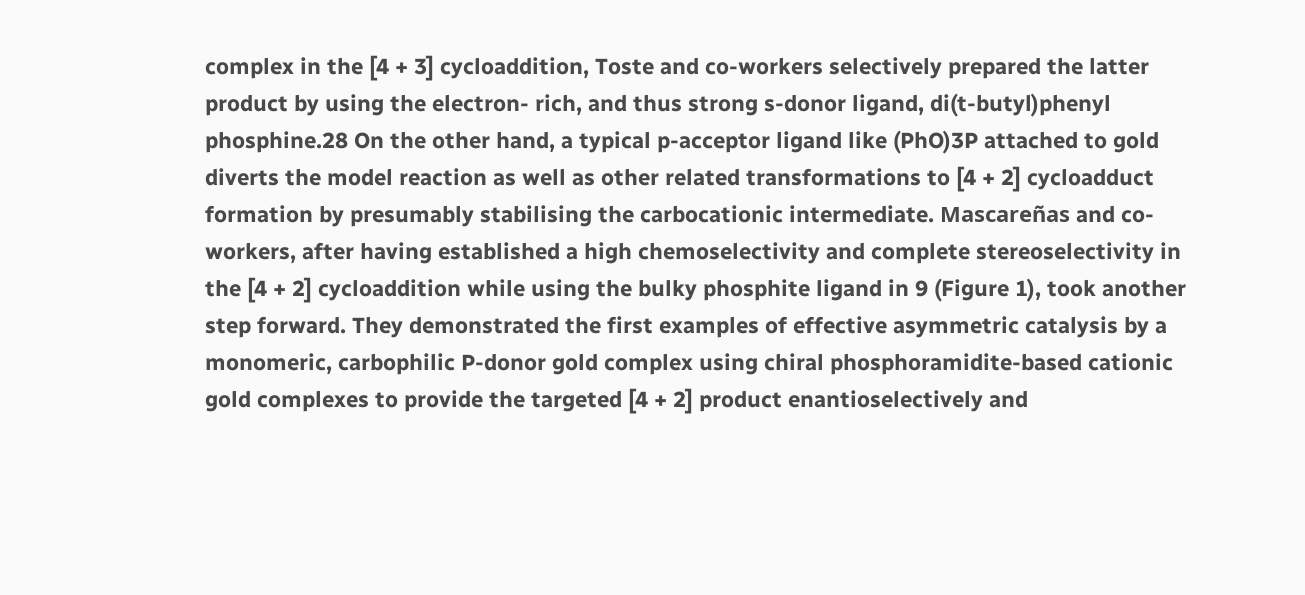complex in the [4 + 3] cycloaddition, Toste and co-workers selectively prepared the latter product by using the electron- rich, and thus strong s-donor ligand, di(t-butyl)phenyl phosphine.28 On the other hand, a typical p-acceptor ligand like (PhO)3P attached to gold diverts the model reaction as well as other related transformations to [4 + 2] cycloadduct formation by presumably stabilising the carbocationic intermediate. Mascareñas and co-workers, after having established a high chemoselectivity and complete stereoselectivity in the [4 + 2] cycloaddition while using the bulky phosphite ligand in 9 (Figure 1), took another step forward. They demonstrated the first examples of effective asymmetric catalysis by a monomeric, carbophilic P-donor gold complex using chiral phosphoramidite-based cationic gold complexes to provide the targeted [4 + 2] product enantioselectively and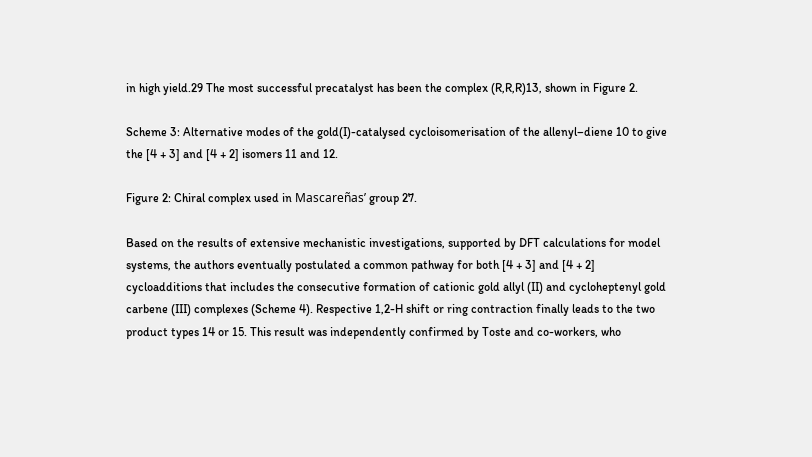in high yield.29 The most successful precatalyst has been the complex (R,R,R)13, shown in Figure 2.

Scheme 3: Alternative modes of the gold(I)-catalysed cycloisomerisation of the allenyl–diene 10 to give the [4 + 3] and [4 + 2] isomers 11 and 12.

Figure 2: Chiral complex used in Mascareñas’ group 27.

Based on the results of extensive mechanistic investigations, supported by DFT calculations for model systems, the authors eventually postulated a common pathway for both [4 + 3] and [4 + 2] cycloadditions that includes the consecutive formation of cationic gold allyl (II) and cycloheptenyl gold carbene (III) complexes (Scheme 4). Respective 1,2-H shift or ring contraction finally leads to the two product types 14 or 15. This result was independently confirmed by Toste and co-workers, who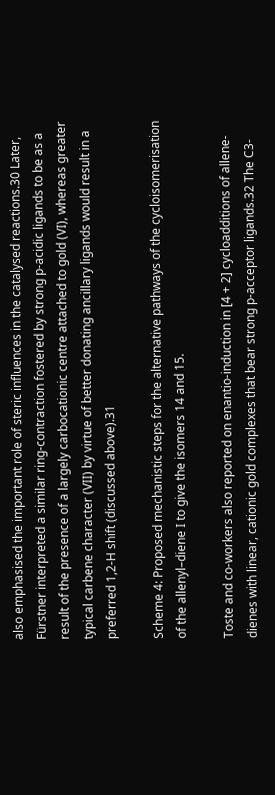also emphasised the important role of steric influences in the catalysed reactions.30 Later, Fürstner interpreted a similar ring-contraction fostered by strong p-acidic ligands to be as a result of the presence of a largely carbocationic centre attached to gold (VI), whereas greater typical carbene character (VII) by virtue of better donating ancillary ligands would result in a preferred 1,2-H shift (discussed above).31

Scheme 4: Proposed mechanistic steps for the alternative pathways of the cycloisomerisation of the allenyl–diene I to give the isomers 14 and 15.

Toste and co-workers also reported on enantio-induction in [4 + 2] cycloadditions of allene-dienes with linear, cationic gold complexes that bear strong p-acceptor ligands.32 The C3-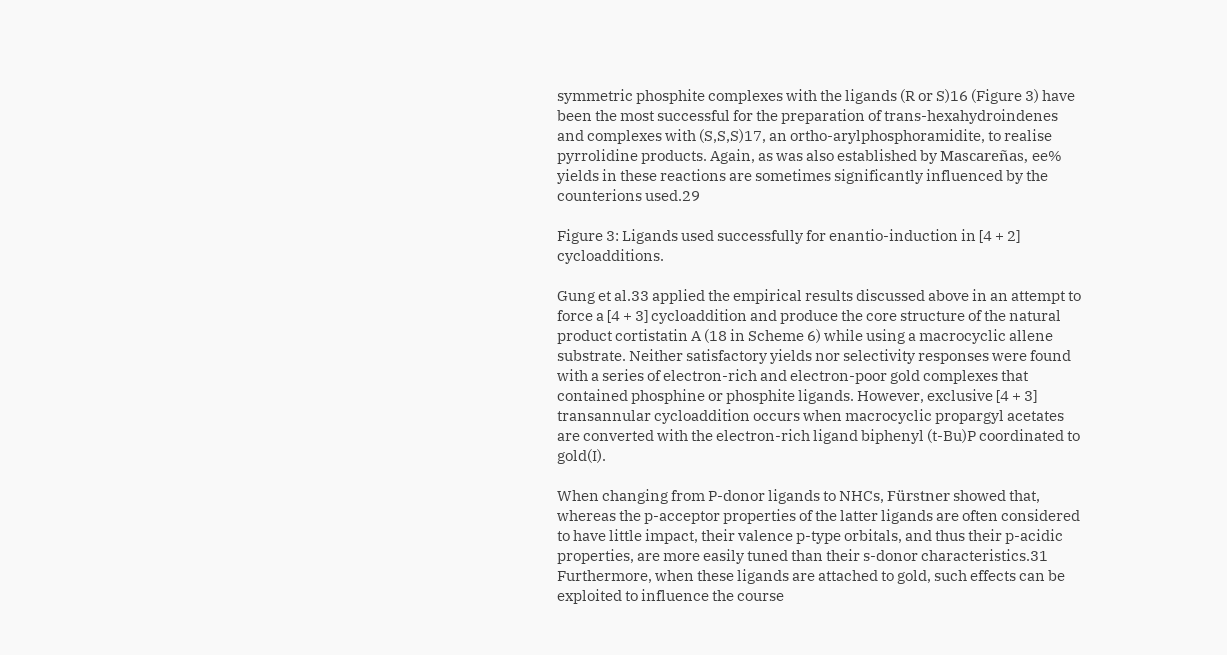symmetric phosphite complexes with the ligands (R or S)16 (Figure 3) have been the most successful for the preparation of trans-hexahydroindenes and complexes with (S,S,S)17, an ortho-arylphosphoramidite, to realise pyrrolidine products. Again, as was also established by Mascareñas, ee% yields in these reactions are sometimes significantly influenced by the counterions used.29

Figure 3: Ligands used successfully for enantio-induction in [4 + 2] cycloadditions.

Gung et al.33 applied the empirical results discussed above in an attempt to force a [4 + 3] cycloaddition and produce the core structure of the natural product cortistatin A (18 in Scheme 6) while using a macrocyclic allene substrate. Neither satisfactory yields nor selectivity responses were found with a series of electron-rich and electron-poor gold complexes that contained phosphine or phosphite ligands. However, exclusive [4 + 3] transannular cycloaddition occurs when macrocyclic propargyl acetates are converted with the electron-rich ligand biphenyl (t-Bu)P coordinated to gold(I).

When changing from P-donor ligands to NHCs, Fürstner showed that, whereas the p-acceptor properties of the latter ligands are often considered to have little impact, their valence p-type orbitals, and thus their p-acidic properties, are more easily tuned than their s-donor characteristics.31 Furthermore, when these ligands are attached to gold, such effects can be exploited to influence the course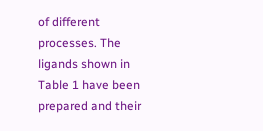of different processes. The ligands shown in Table 1 have been prepared and their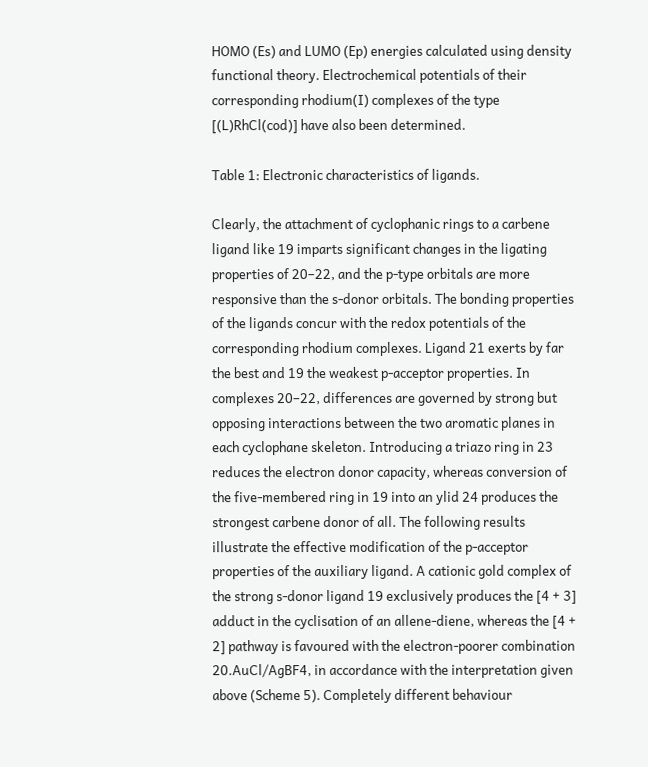HOMO (Es) and LUMO (Ep) energies calculated using density functional theory. Electrochemical potentials of their corresponding rhodium(I) complexes of the type [(L)RhCl(cod)] have also been determined.

Table 1: Electronic characteristics of ligands.

Clearly, the attachment of cyclophanic rings to a carbene ligand like 19 imparts significant changes in the ligating properties of 20–22, and the p-type orbitals are more responsive than the s-donor orbitals. The bonding properties of the ligands concur with the redox potentials of the corresponding rhodium complexes. Ligand 21 exerts by far the best and 19 the weakest p-acceptor properties. In complexes 20–22, differences are governed by strong but opposing interactions between the two aromatic planes in each cyclophane skeleton. Introducing a triazo ring in 23 reduces the electron donor capacity, whereas conversion of the five-membered ring in 19 into an ylid 24 produces the strongest carbene donor of all. The following results illustrate the effective modification of the p-acceptor properties of the auxiliary ligand. A cationic gold complex of the strong s-donor ligand 19 exclusively produces the [4 + 3] adduct in the cyclisation of an allene-diene, whereas the [4 + 2] pathway is favoured with the electron-poorer combination 20.AuCl/AgBF4, in accordance with the interpretation given above (Scheme 5). Completely different behaviour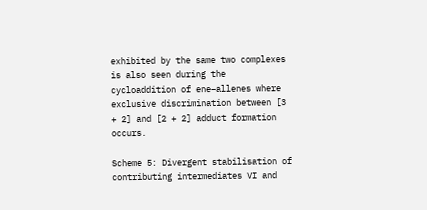exhibited by the same two complexes is also seen during the cycloaddition of ene–allenes where exclusive discrimination between [3 + 2] and [2 + 2] adduct formation occurs.

Scheme 5: Divergent stabilisation of contributing intermediates VI and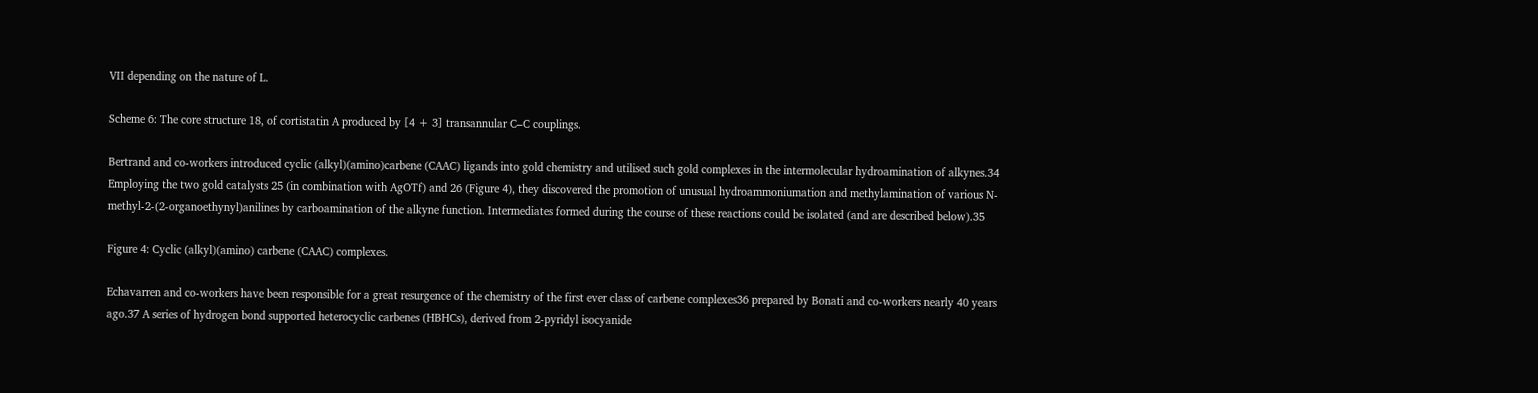VII depending on the nature of L.

Scheme 6: The core structure 18, of cortistatin A produced by [4 + 3] transannular C–C couplings.

Bertrand and co-workers introduced cyclic (alkyl)(amino)carbene (CAAC) ligands into gold chemistry and utilised such gold complexes in the intermolecular hydroamination of alkynes.34 Employing the two gold catalysts 25 (in combination with AgOTf) and 26 (Figure 4), they discovered the promotion of unusual hydroammoniumation and methylamination of various N-methyl-2-(2-organoethynyl)anilines by carboamination of the alkyne function. Intermediates formed during the course of these reactions could be isolated (and are described below).35

Figure 4: Cyclic (alkyl)(amino) carbene (CAAC) complexes.

Echavarren and co-workers have been responsible for a great resurgence of the chemistry of the first ever class of carbene complexes36 prepared by Bonati and co-workers nearly 40 years ago.37 A series of hydrogen bond supported heterocyclic carbenes (HBHCs), derived from 2-pyridyl isocyanide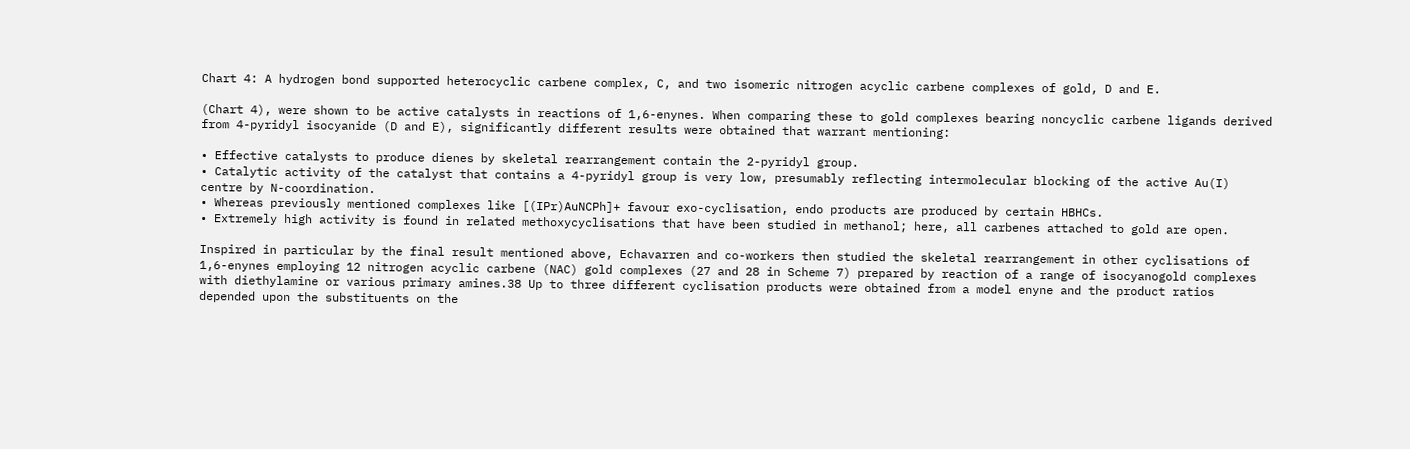Chart 4: A hydrogen bond supported heterocyclic carbene complex, C, and two isomeric nitrogen acyclic carbene complexes of gold, D and E.

(Chart 4), were shown to be active catalysts in reactions of 1,6-enynes. When comparing these to gold complexes bearing noncyclic carbene ligands derived from 4-pyridyl isocyanide (D and E), significantly different results were obtained that warrant mentioning:

• Effective catalysts to produce dienes by skeletal rearrangement contain the 2-pyridyl group.
• Catalytic activity of the catalyst that contains a 4-pyridyl group is very low, presumably reflecting intermolecular blocking of the active Au(I) centre by N-coordination.
• Whereas previously mentioned complexes like [(IPr)AuNCPh]+ favour exo-cyclisation, endo products are produced by certain HBHCs.
• Extremely high activity is found in related methoxycyclisations that have been studied in methanol; here, all carbenes attached to gold are open.

Inspired in particular by the final result mentioned above, Echavarren and co-workers then studied the skeletal rearrangement in other cyclisations of 1,6-enynes employing 12 nitrogen acyclic carbene (NAC) gold complexes (27 and 28 in Scheme 7) prepared by reaction of a range of isocyanogold complexes with diethylamine or various primary amines.38 Up to three different cyclisation products were obtained from a model enyne and the product ratios depended upon the substituents on the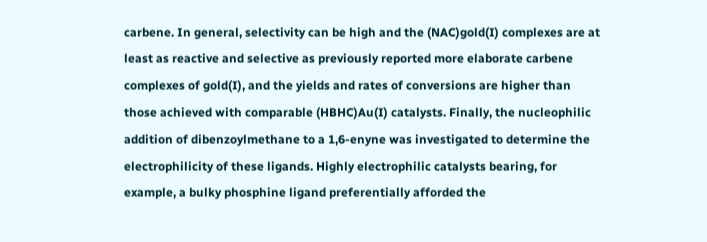carbene. In general, selectivity can be high and the (NAC)gold(I) complexes are at least as reactive and selective as previously reported more elaborate carbene complexes of gold(I), and the yields and rates of conversions are higher than those achieved with comparable (HBHC)Au(I) catalysts. Finally, the nucleophilic addition of dibenzoylmethane to a 1,6-enyne was investigated to determine the electrophilicity of these ligands. Highly electrophilic catalysts bearing, for example, a bulky phosphine ligand preferentially afforded the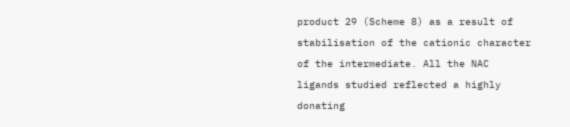product 29 (Scheme 8) as a result of stabilisation of the cationic character of the intermediate. All the NAC ligands studied reflected a highly donating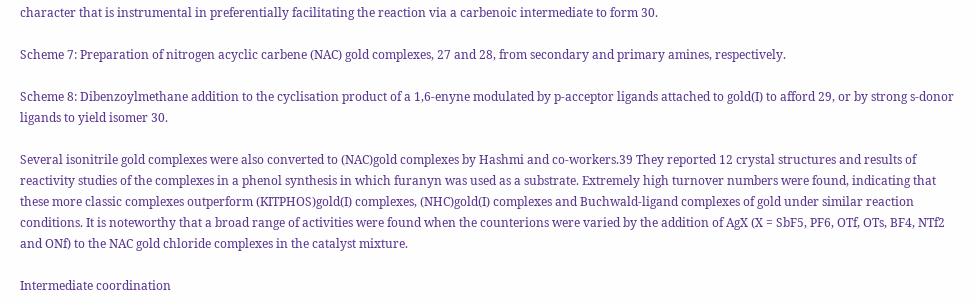character that is instrumental in preferentially facilitating the reaction via a carbenoic intermediate to form 30.

Scheme 7: Preparation of nitrogen acyclic carbene (NAC) gold complexes, 27 and 28, from secondary and primary amines, respectively.

Scheme 8: Dibenzoylmethane addition to the cyclisation product of a 1,6-enyne modulated by p-acceptor ligands attached to gold(I) to afford 29, or by strong s-donor ligands to yield isomer 30.

Several isonitrile gold complexes were also converted to (NAC)gold complexes by Hashmi and co-workers.39 They reported 12 crystal structures and results of reactivity studies of the complexes in a phenol synthesis in which furanyn was used as a substrate. Extremely high turnover numbers were found, indicating that these more classic complexes outperform (KITPHOS)gold(I) complexes, (NHC)gold(I) complexes and Buchwald-ligand complexes of gold under similar reaction conditions. It is noteworthy that a broad range of activities were found when the counterions were varied by the addition of AgX (X = SbF5, PF6, OTf, OTs, BF4, NTf2 and ONf) to the NAC gold chloride complexes in the catalyst mixture.

Intermediate coordination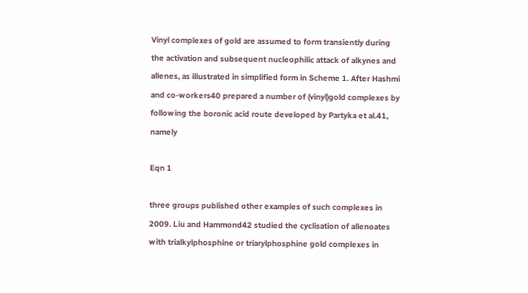Vinyl complexes of gold are assumed to form transiently during the activation and subsequent nucleophilic attack of alkynes and allenes, as illustrated in simplified form in Scheme 1. After Hashmi and co-workers40 prepared a number of (vinyl)gold complexes by following the boronic acid route developed by Partyka et al.41, namely

Eqn 1

three groups published other examples of such complexes in 2009. Liu and Hammond42 studied the cyclisation of allenoates with trialkylphosphine or triarylphosphine gold complexes in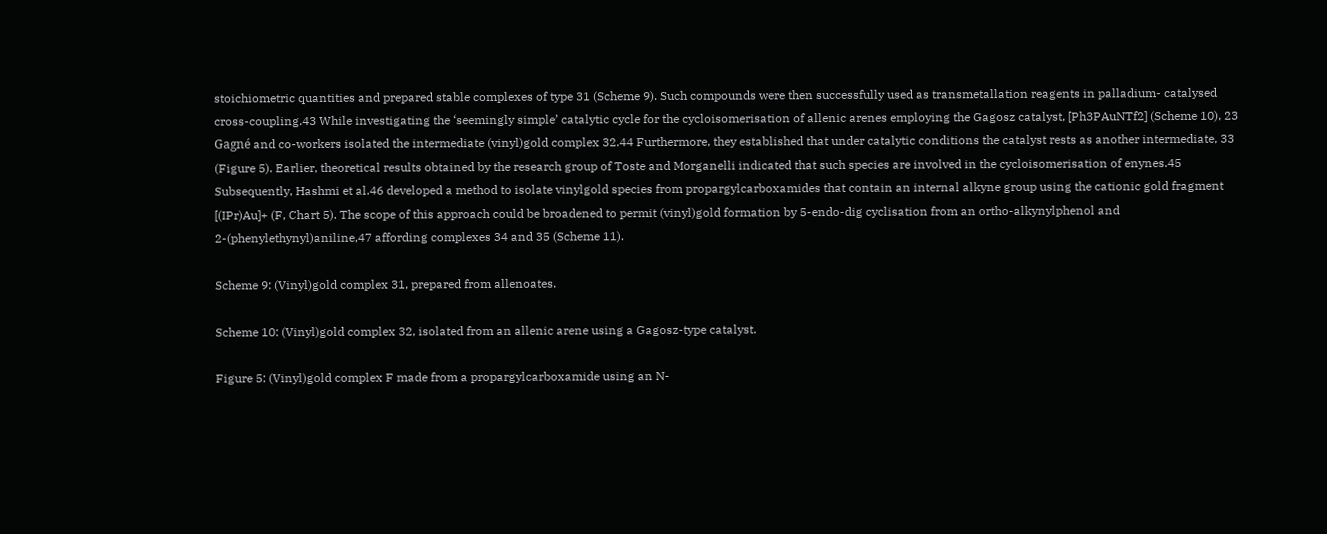stoichiometric quantities and prepared stable complexes of type 31 (Scheme 9). Such compounds were then successfully used as transmetallation reagents in palladium- catalysed cross-coupling.43 While investigating the ‘seemingly simple’ catalytic cycle for the cycloisomerisation of allenic arenes employing the Gagosz catalyst, [Ph3PAuNTf2] (Scheme 10), 23 Gagné and co-workers isolated the intermediate (vinyl)gold complex 32.44 Furthermore, they established that under catalytic conditions the catalyst rests as another intermediate, 33 (Figure 5). Earlier, theoretical results obtained by the research group of Toste and Morganelli indicated that such species are involved in the cycloisomerisation of enynes.45 Subsequently, Hashmi et al.46 developed a method to isolate vinylgold species from propargylcarboxamides that contain an internal alkyne group using the cationic gold fragment [(IPr)Au]+ (F, Chart 5). The scope of this approach could be broadened to permit (vinyl)gold formation by 5-endo-dig cyclisation from an ortho-alkynylphenol and 2-(phenylethynyl)aniline,47 affording complexes 34 and 35 (Scheme 11).

Scheme 9: (Vinyl)gold complex 31, prepared from allenoates.

Scheme 10: (Vinyl)gold complex 32, isolated from an allenic arene using a Gagosz-type catalyst.

Figure 5: (Vinyl)gold complex F made from a propargylcarboxamide using an N-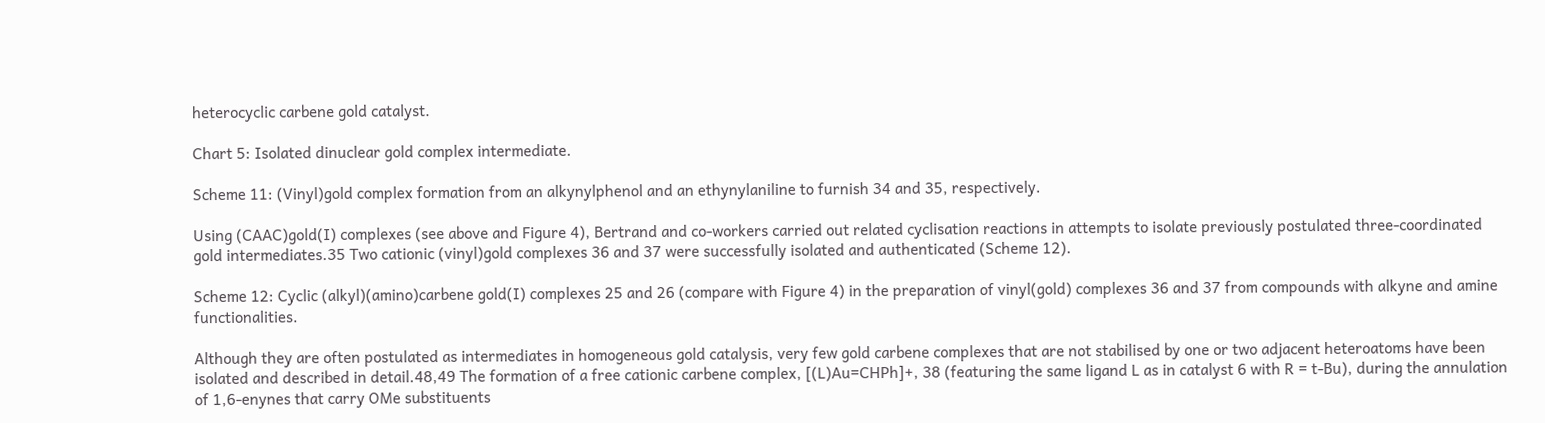heterocyclic carbene gold catalyst.

Chart 5: Isolated dinuclear gold complex intermediate.

Scheme 11: (Vinyl)gold complex formation from an alkynylphenol and an ethynylaniline to furnish 34 and 35, respectively.

Using (CAAC)gold(I) complexes (see above and Figure 4), Bertrand and co-workers carried out related cyclisation reactions in attempts to isolate previously postulated three-coordinated gold intermediates.35 Two cationic (vinyl)gold complexes 36 and 37 were successfully isolated and authenticated (Scheme 12).

Scheme 12: Cyclic (alkyl)(amino)carbene gold(I) complexes 25 and 26 (compare with Figure 4) in the preparation of vinyl(gold) complexes 36 and 37 from compounds with alkyne and amine functionalities.

Although they are often postulated as intermediates in homogeneous gold catalysis, very few gold carbene complexes that are not stabilised by one or two adjacent heteroatoms have been isolated and described in detail.48,49 The formation of a free cationic carbene complex, [(L)Au=CHPh]+, 38 (featuring the same ligand L as in catalyst 6 with R = t-Bu), during the annulation of 1,6-enynes that carry OMe substituents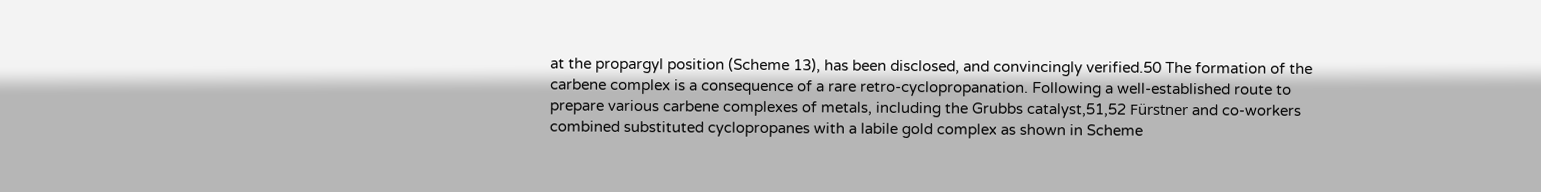at the propargyl position (Scheme 13), has been disclosed, and convincingly verified.50 The formation of the carbene complex is a consequence of a rare retro-cyclopropanation. Following a well-established route to prepare various carbene complexes of metals, including the Grubbs catalyst,51,52 Fürstner and co-workers combined substituted cyclopropanes with a labile gold complex as shown in Scheme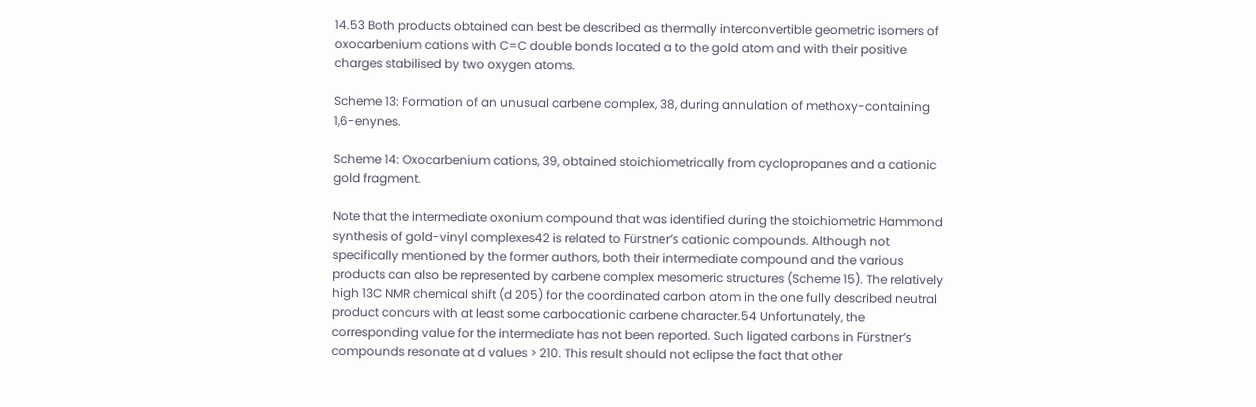14.53 Both products obtained can best be described as thermally interconvertible geometric isomers of oxocarbenium cations with C=C double bonds located a to the gold atom and with their positive charges stabilised by two oxygen atoms.

Scheme 13: Formation of an unusual carbene complex, 38, during annulation of methoxy-containing 1,6-enynes.

Scheme 14: Oxocarbenium cations, 39, obtained stoichiometrically from cyclopropanes and a cationic gold fragment.

Note that the intermediate oxonium compound that was identified during the stoichiometric Hammond synthesis of gold-vinyl complexes42 is related to Fürstner’s cationic compounds. Although not specifically mentioned by the former authors, both their intermediate compound and the various products can also be represented by carbene complex mesomeric structures (Scheme 15). The relatively high 13C NMR chemical shift (d 205) for the coordinated carbon atom in the one fully described neutral product concurs with at least some carbocationic carbene character.54 Unfortunately, the corresponding value for the intermediate has not been reported. Such ligated carbons in Fürstner’s compounds resonate at d values > 210. This result should not eclipse the fact that other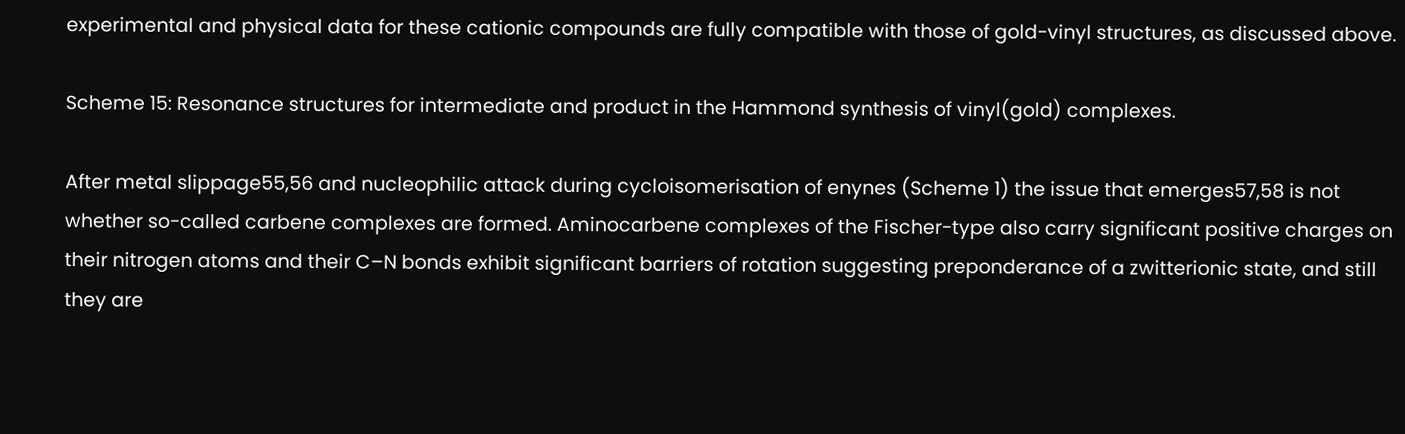experimental and physical data for these cationic compounds are fully compatible with those of gold-vinyl structures, as discussed above.

Scheme 15: Resonance structures for intermediate and product in the Hammond synthesis of vinyl(gold) complexes.

After metal slippage55,56 and nucleophilic attack during cycloisomerisation of enynes (Scheme 1) the issue that emerges57,58 is not whether so-called carbene complexes are formed. Aminocarbene complexes of the Fischer-type also carry significant positive charges on their nitrogen atoms and their C–N bonds exhibit significant barriers of rotation suggesting preponderance of a zwitterionic state, and still they are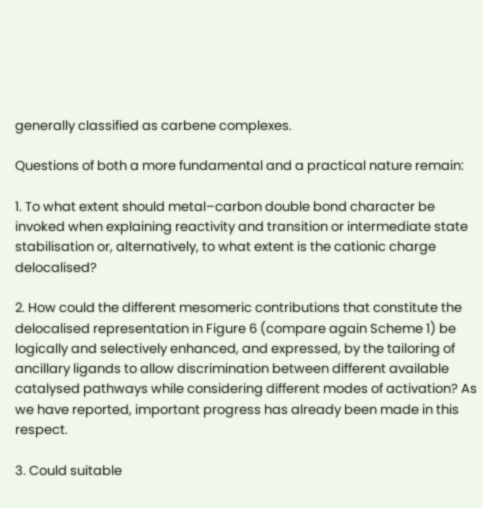generally classified as carbene complexes.

Questions of both a more fundamental and a practical nature remain:

1. To what extent should metal–carbon double bond character be invoked when explaining reactivity and transition or intermediate state stabilisation or, alternatively, to what extent is the cationic charge delocalised?

2. How could the different mesomeric contributions that constitute the delocalised representation in Figure 6 (compare again Scheme 1) be logically and selectively enhanced, and expressed, by the tailoring of ancillary ligands to allow discrimination between different available catalysed pathways while considering different modes of activation? As we have reported, important progress has already been made in this respect.

3. Could suitable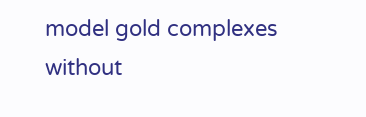model gold complexes without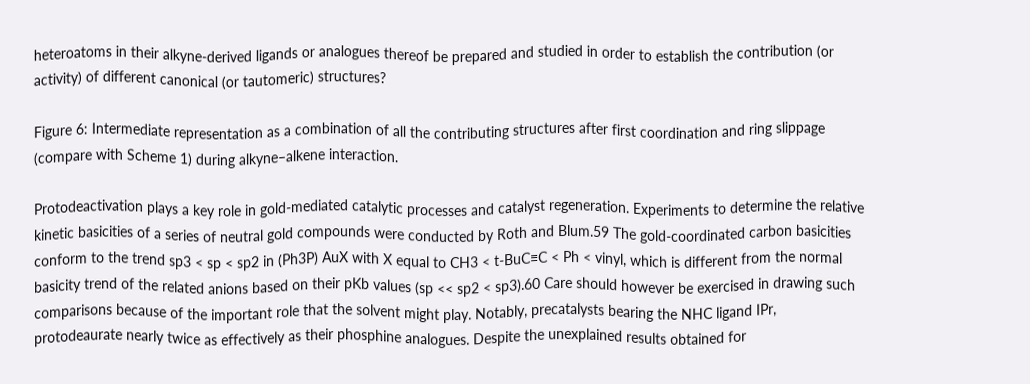heteroatoms in their alkyne-derived ligands or analogues thereof be prepared and studied in order to establish the contribution (or activity) of different canonical (or tautomeric) structures?

Figure 6: Intermediate representation as a combination of all the contributing structures after first coordination and ring slippage (compare with Scheme 1) during alkyne–alkene interaction.

Protodeactivation plays a key role in gold-mediated catalytic processes and catalyst regeneration. Experiments to determine the relative kinetic basicities of a series of neutral gold compounds were conducted by Roth and Blum.59 The gold-coordinated carbon basicities conform to the trend sp3 < sp < sp2 in (Ph3P) AuX with X equal to CH3 < t-BuC≡C < Ph < vinyl, which is different from the normal basicity trend of the related anions based on their pKb values (sp << sp2 < sp3).60 Care should however be exercised in drawing such comparisons because of the important role that the solvent might play. Notably, precatalysts bearing the NHC ligand IPr, protodeaurate nearly twice as effectively as their phosphine analogues. Despite the unexplained results obtained for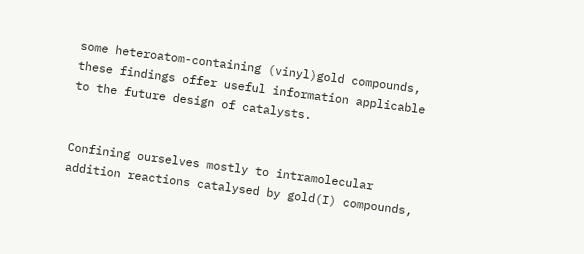some heteroatom-containing (vinyl)gold compounds, these findings offer useful information applicable to the future design of catalysts.


Confining ourselves mostly to intramolecular addition reactions catalysed by gold(I) compounds,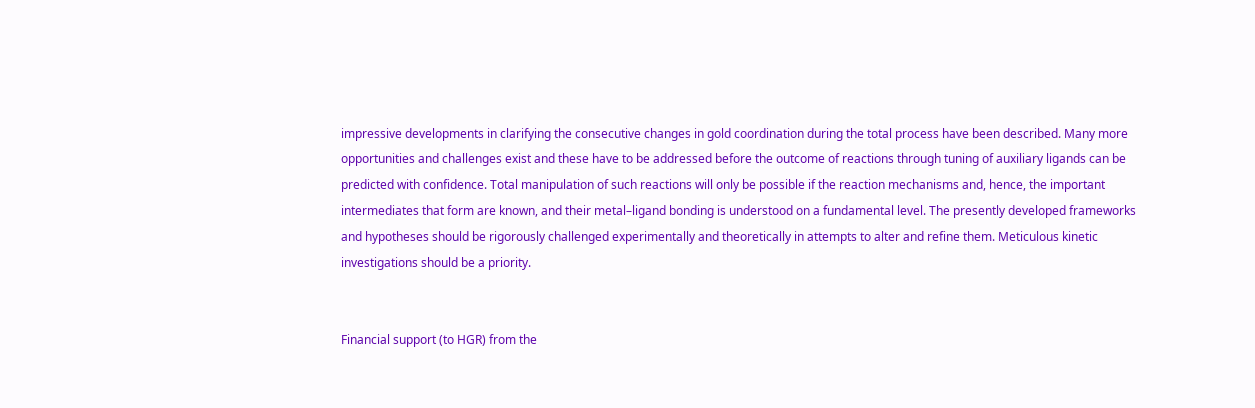impressive developments in clarifying the consecutive changes in gold coordination during the total process have been described. Many more opportunities and challenges exist and these have to be addressed before the outcome of reactions through tuning of auxiliary ligands can be predicted with confidence. Total manipulation of such reactions will only be possible if the reaction mechanisms and, hence, the important intermediates that form are known, and their metal–ligand bonding is understood on a fundamental level. The presently developed frameworks and hypotheses should be rigorously challenged experimentally and theoretically in attempts to alter and refine them. Meticulous kinetic investigations should be a priority.


Financial support (to HGR) from the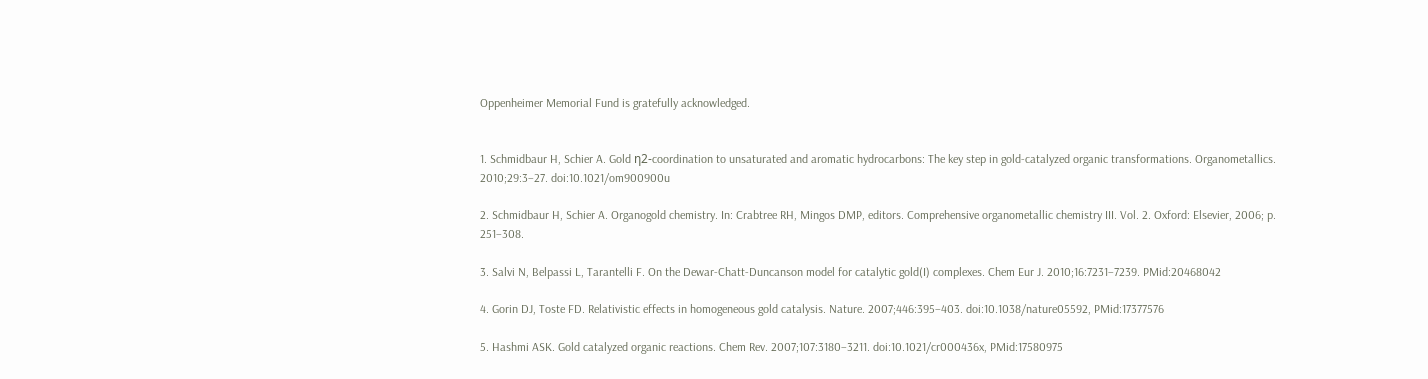Oppenheimer Memorial Fund is gratefully acknowledged.


1. Schmidbaur H, Schier A. Gold η2-coordination to unsaturated and aromatic hydrocarbons: The key step in gold-catalyzed organic transformations. Organometallics. 2010;29:3–27. doi:10.1021/om900900u

2. Schmidbaur H, Schier A. Organogold chemistry. In: Crabtree RH, Mingos DMP, editors. Comprehensive organometallic chemistry III. Vol. 2. Oxford: Elsevier, 2006; p. 251–308.

3. Salvi N, Belpassi L, Tarantelli F. On the Dewar-Chatt-Duncanson model for catalytic gold(I) complexes. Chem Eur J. 2010;16:7231–7239. PMid:20468042

4. Gorin DJ, Toste FD. Relativistic effects in homogeneous gold catalysis. Nature. 2007;446:395–403. doi:10.1038/nature05592, PMid:17377576

5. Hashmi ASK. Gold catalyzed organic reactions. Chem Rev. 2007;107:3180–3211. doi:10.1021/cr000436x, PMid:17580975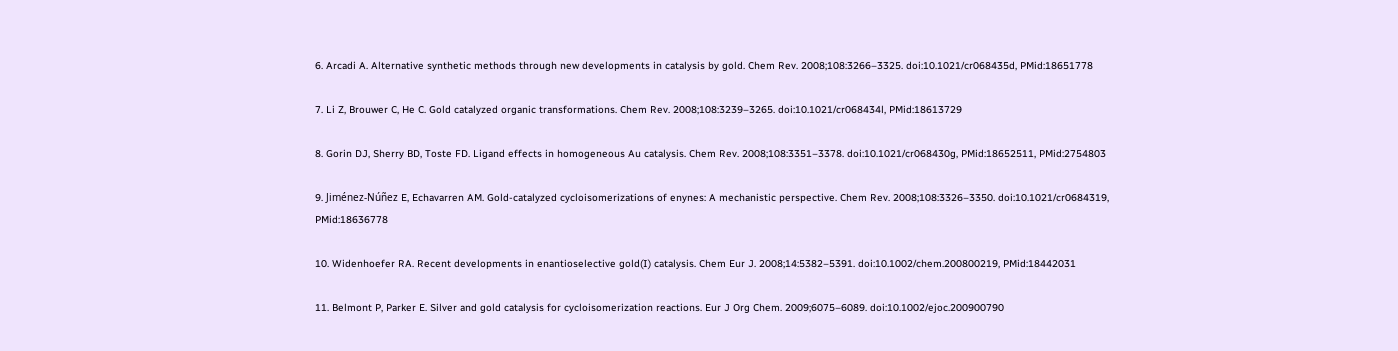6. Arcadi A. Alternative synthetic methods through new developments in catalysis by gold. Chem Rev. 2008;108:3266–3325. doi:10.1021/cr068435d, PMid:18651778

7. Li Z, Brouwer C, He C. Gold catalyzed organic transformations. Chem Rev. 2008;108:3239–3265. doi:10.1021/cr068434l, PMid:18613729

8. Gorin DJ, Sherry BD, Toste FD. Ligand effects in homogeneous Au catalysis. Chem Rev. 2008;108:3351–3378. doi:10.1021/cr068430g, PMid:18652511, PMid:2754803

9. Jiménez-Núñez E, Echavarren AM. Gold-catalyzed cycloisomerizations of enynes: A mechanistic perspective. Chem Rev. 2008;108:3326–3350. doi:10.1021/cr0684319, PMid:18636778

10. Widenhoefer RA. Recent developments in enantioselective gold(I) catalysis. Chem Eur J. 2008;14:5382–5391. doi:10.1002/chem.200800219, PMid:18442031

11. Belmont P, Parker E. Silver and gold catalysis for cycloisomerization reactions. Eur J Org Chem. 2009;6075–6089. doi:10.1002/ejoc.200900790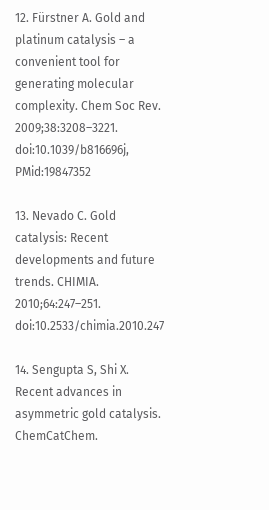12. Fürstner A. Gold and platinum catalysis – a convenient tool for generating molecular complexity. Chem Soc Rev. 2009;38:3208–3221. doi:10.1039/b816696j, PMid:19847352

13. Nevado C. Gold catalysis: Recent developments and future trends. CHIMIA. 2010;64:247–251. doi:10.2533/chimia.2010.247

14. Sengupta S, Shi X. Recent advances in asymmetric gold catalysis. ChemCatChem.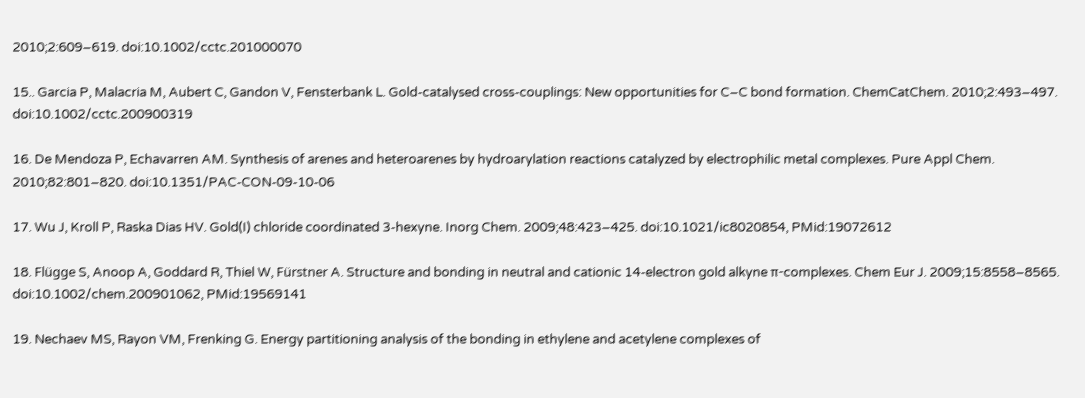2010;2:609–619. doi:10.1002/cctc.201000070

15.. Garcia P, Malacria M, Aubert C, Gandon V, Fensterbank L. Gold-catalysed cross-couplings: New opportunities for C–C bond formation. ChemCatChem. 2010;2:493–497. doi:10.1002/cctc.200900319

16. De Mendoza P, Echavarren AM. Synthesis of arenes and heteroarenes by hydroarylation reactions catalyzed by electrophilic metal complexes. Pure Appl Chem. 2010;82:801–820. doi:10.1351/PAC-CON-09-10-06

17. Wu J, Kroll P, Raska Dias HV. Gold(I) chloride coordinated 3-hexyne. Inorg Chem. 2009;48:423–425. doi:10.1021/ic8020854, PMid:19072612

18. Flügge S, Anoop A, Goddard R, Thiel W, Fürstner A. Structure and bonding in neutral and cationic 14-electron gold alkyne π-complexes. Chem Eur J. 2009;15:8558–8565. doi:10.1002/chem.200901062, PMid:19569141

19. Nechaev MS, Rayon VM, Frenking G. Energy partitioning analysis of the bonding in ethylene and acetylene complexes of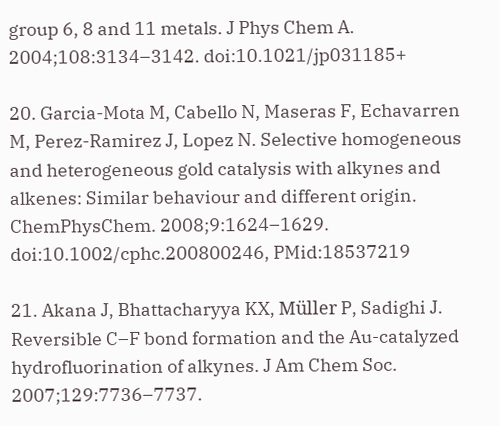group 6, 8 and 11 metals. J Phys Chem A. 2004;108:3134–3142. doi:10.1021/jp031185+

20. Garcia-Mota M, Cabello N, Maseras F, Echavarren M, Perez-Ramirez J, Lopez N. Selective homogeneous and heterogeneous gold catalysis with alkynes and alkenes: Similar behaviour and different origin. ChemPhysChem. 2008;9:1624–1629. doi:10.1002/cphc.200800246, PMid:18537219

21. Akana J, Bhattacharyya KX, Müller P, Sadighi J. Reversible C–F bond formation and the Au-catalyzed hydrofluorination of alkynes. J Am Chem Soc. 2007;129:7736–7737.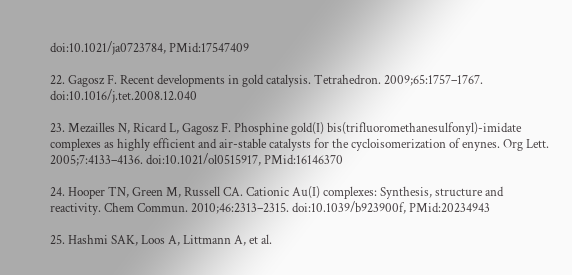doi:10.1021/ja0723784, PMid:17547409

22. Gagosz F. Recent developments in gold catalysis. Tetrahedron. 2009;65:1757–1767. doi:10.1016/j.tet.2008.12.040

23. Mezailles N, Ricard L, Gagosz F. Phosphine gold(I) bis(trifluoromethanesulfonyl)-imidate complexes as highly efficient and air-stable catalysts for the cycloisomerization of enynes. Org Lett. 2005;7:4133–4136. doi:10.1021/ol0515917, PMid:16146370

24. Hooper TN, Green M, Russell CA. Cationic Au(I) complexes: Synthesis, structure and reactivity. Chem Commun. 2010;46:2313–2315. doi:10.1039/b923900f, PMid:20234943

25. Hashmi SAK, Loos A, Littmann A, et al.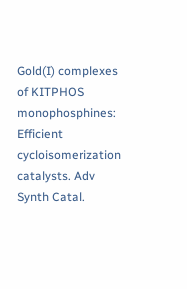Gold(I) complexes of KITPHOS monophosphines: Efficient cycloisomerization catalysts. Adv Synth Catal.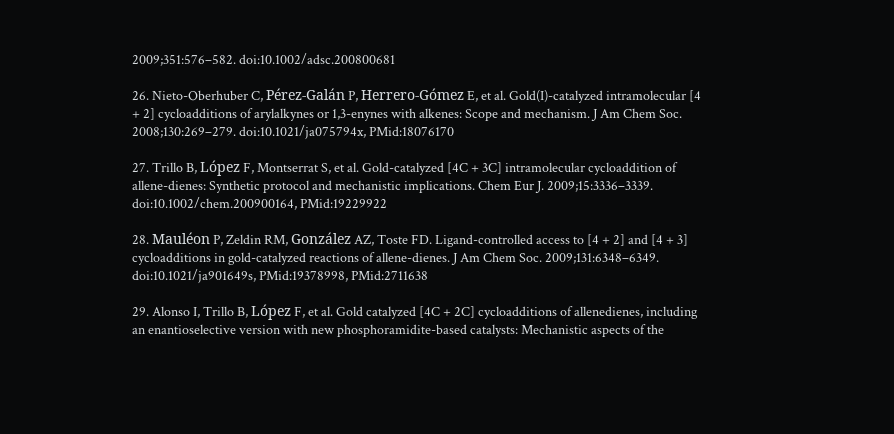2009;351:576–582. doi:10.1002/adsc.200800681

26. Nieto-Oberhuber C, Pérez-Galán P, Herrero-Gómez E, et al. Gold(I)-catalyzed intramolecular [4 + 2] cycloadditions of arylalkynes or 1,3-enynes with alkenes: Scope and mechanism. J Am Chem Soc. 2008;130:269–279. doi:10.1021/ja075794x, PMid:18076170

27. Trillo B, López F, Montserrat S, et al. Gold-catalyzed [4C + 3C] intramolecular cycloaddition of allene-dienes: Synthetic protocol and mechanistic implications. Chem Eur J. 2009;15:3336–3339. doi:10.1002/chem.200900164, PMid:19229922

28. Mauléon P, Zeldin RM, González AZ, Toste FD. Ligand-controlled access to [4 + 2] and [4 + 3] cycloadditions in gold-catalyzed reactions of allene-dienes. J Am Chem Soc. 2009;131:6348–6349. doi:10.1021/ja901649s, PMid:19378998, PMid:2711638

29. Alonso I, Trillo B, López F, et al. Gold catalyzed [4C + 2C] cycloadditions of allenedienes, including an enantioselective version with new phosphoramidite-based catalysts: Mechanistic aspects of the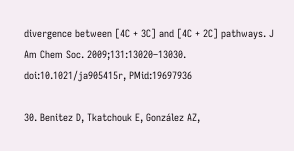divergence between [4C + 3C] and [4C + 2C] pathways. J Am Chem Soc. 2009;131:13020–13030. doi:10.1021/ja905415r, PMid:19697936

30. Benitez D, Tkatchouk E, González AZ,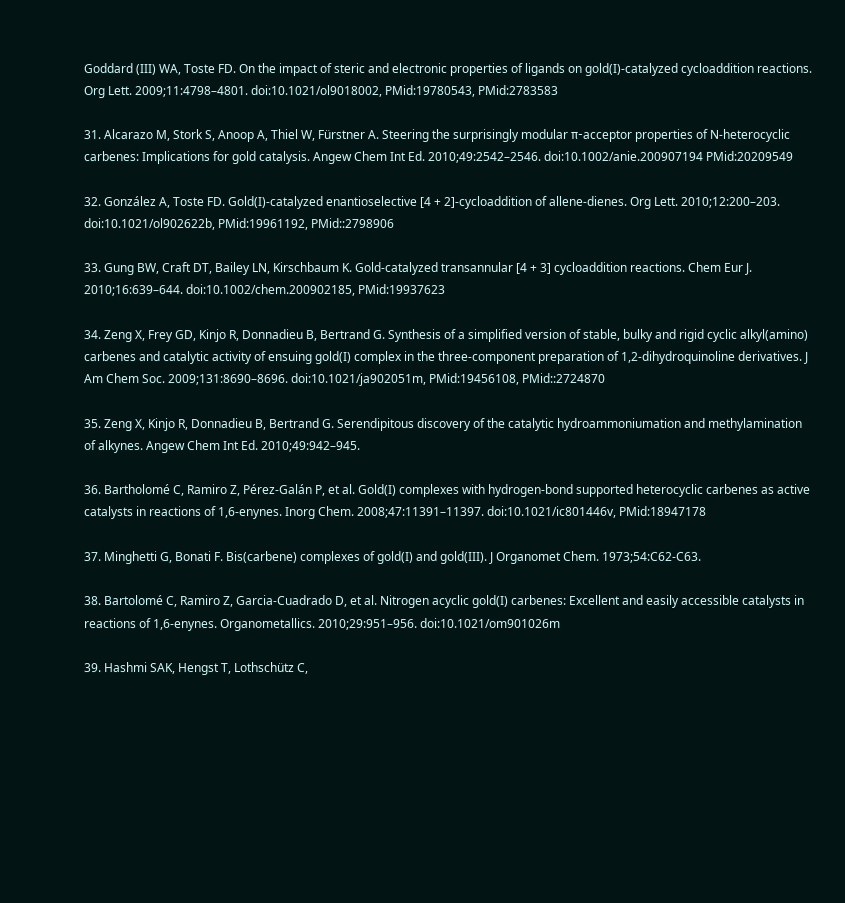Goddard (III) WA, Toste FD. On the impact of steric and electronic properties of ligands on gold(I)-catalyzed cycloaddition reactions. Org Lett. 2009;11:4798–4801. doi:10.1021/ol9018002, PMid:19780543, PMid:2783583

31. Alcarazo M, Stork S, Anoop A, Thiel W, Fürstner A. Steering the surprisingly modular π-acceptor properties of N-heterocyclic carbenes: Implications for gold catalysis. Angew Chem Int Ed. 2010;49:2542–2546. doi:10.1002/anie.200907194 PMid:20209549

32. González A, Toste FD. Gold(I)-catalyzed enantioselective [4 + 2]-cycloaddition of allene-dienes. Org Lett. 2010;12:200–203. doi:10.1021/ol902622b, PMid:19961192, PMid::2798906

33. Gung BW, Craft DT, Bailey LN, Kirschbaum K. Gold-catalyzed transannular [4 + 3] cycloaddition reactions. Chem Eur J. 2010;16:639–644. doi:10.1002/chem.200902185, PMid:19937623

34. Zeng X, Frey GD, Kinjo R, Donnadieu B, Bertrand G. Synthesis of a simplified version of stable, bulky and rigid cyclic alkyl(amino) carbenes and catalytic activity of ensuing gold(I) complex in the three-component preparation of 1,2-dihydroquinoline derivatives. J Am Chem Soc. 2009;131:8690–8696. doi:10.1021/ja902051m, PMid:19456108, PMid::2724870

35. Zeng X, Kinjo R, Donnadieu B, Bertrand G. Serendipitous discovery of the catalytic hydroammoniumation and methylamination of alkynes. Angew Chem Int Ed. 2010;49:942–945.

36. Bartholomé C, Ramiro Z, Pérez-Galán P, et al. Gold(I) complexes with hydrogen-bond supported heterocyclic carbenes as active catalysts in reactions of 1,6-enynes. Inorg Chem. 2008;47:11391–11397. doi:10.1021/ic801446v, PMid:18947178

37. Minghetti G, Bonati F. Bis(carbene) complexes of gold(I) and gold(III). J Organomet Chem. 1973;54:C62-C63.

38. Bartolomé C, Ramiro Z, Garcia-Cuadrado D, et al. Nitrogen acyclic gold(I) carbenes: Excellent and easily accessible catalysts in reactions of 1,6-enynes. Organometallics. 2010;29:951–956. doi:10.1021/om901026m

39. Hashmi SAK, Hengst T, Lothschütz C,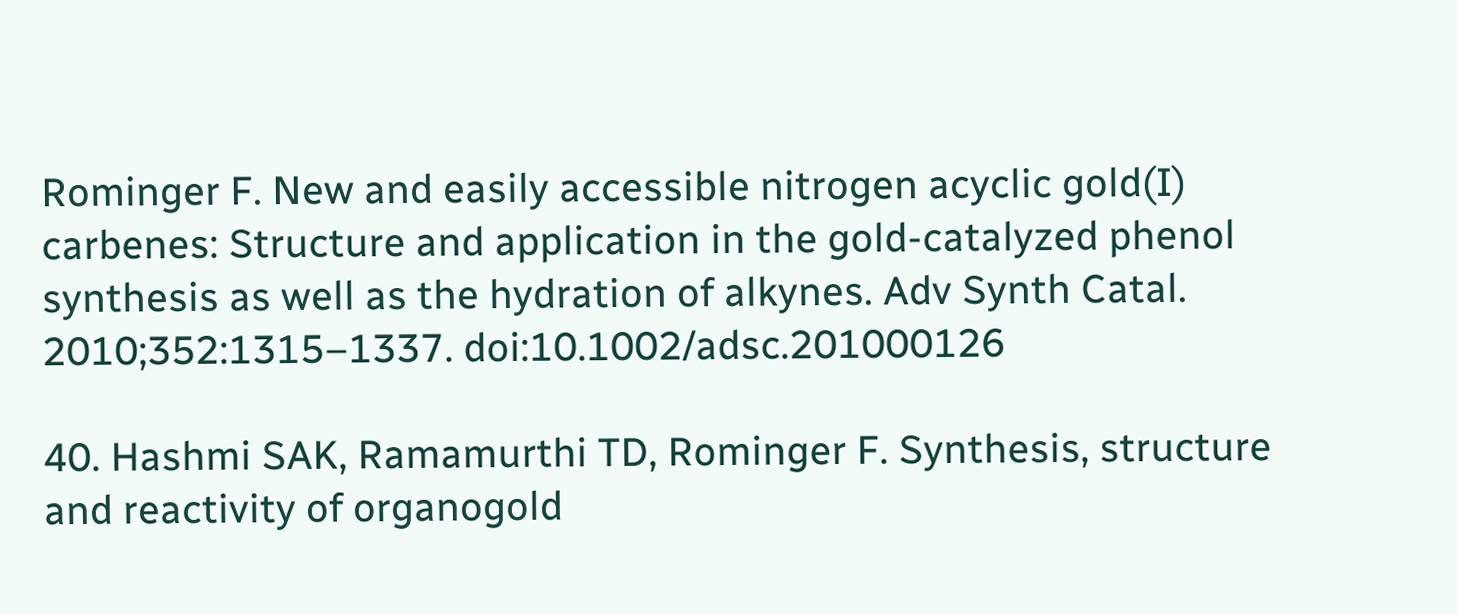Rominger F. New and easily accessible nitrogen acyclic gold(I) carbenes: Structure and application in the gold-catalyzed phenol synthesis as well as the hydration of alkynes. Adv Synth Catal. 2010;352:1315–1337. doi:10.1002/adsc.201000126

40. Hashmi SAK, Ramamurthi TD, Rominger F. Synthesis, structure and reactivity of organogold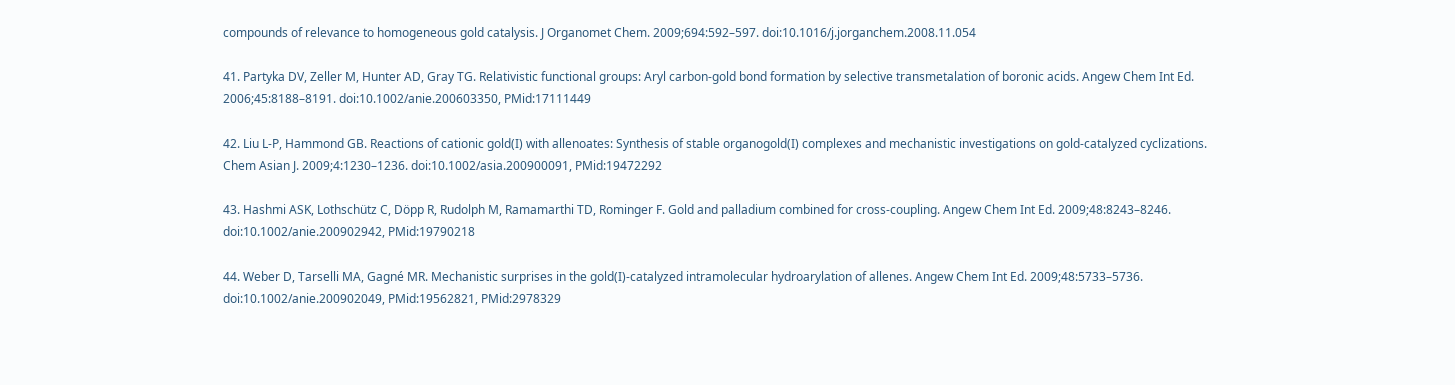compounds of relevance to homogeneous gold catalysis. J Organomet Chem. 2009;694:592–597. doi:10.1016/j.jorganchem.2008.11.054

41. Partyka DV, Zeller M, Hunter AD, Gray TG. Relativistic functional groups: Aryl carbon-gold bond formation by selective transmetalation of boronic acids. Angew Chem Int Ed. 2006;45:8188–8191. doi:10.1002/anie.200603350, PMid:17111449

42. Liu L-P, Hammond GB. Reactions of cationic gold(I) with allenoates: Synthesis of stable organogold(I) complexes and mechanistic investigations on gold-catalyzed cyclizations. Chem Asian J. 2009;4:1230–1236. doi:10.1002/asia.200900091, PMid:19472292

43. Hashmi ASK, Lothschütz C, Döpp R, Rudolph M, Ramamarthi TD, Rominger F. Gold and palladium combined for cross-coupling. Angew Chem Int Ed. 2009;48:8243–8246. doi:10.1002/anie.200902942, PMid:19790218

44. Weber D, Tarselli MA, Gagné MR. Mechanistic surprises in the gold(I)-catalyzed intramolecular hydroarylation of allenes. Angew Chem Int Ed. 2009;48:5733–5736. doi:10.1002/anie.200902049, PMid:19562821, PMid:2978329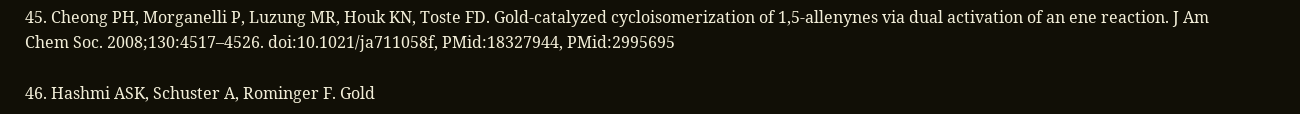45. Cheong PH, Morganelli P, Luzung MR, Houk KN, Toste FD. Gold-catalyzed cycloisomerization of 1,5-allenynes via dual activation of an ene reaction. J Am Chem Soc. 2008;130:4517–4526. doi:10.1021/ja711058f, PMid:18327944, PMid:2995695

46. Hashmi ASK, Schuster A, Rominger F. Gold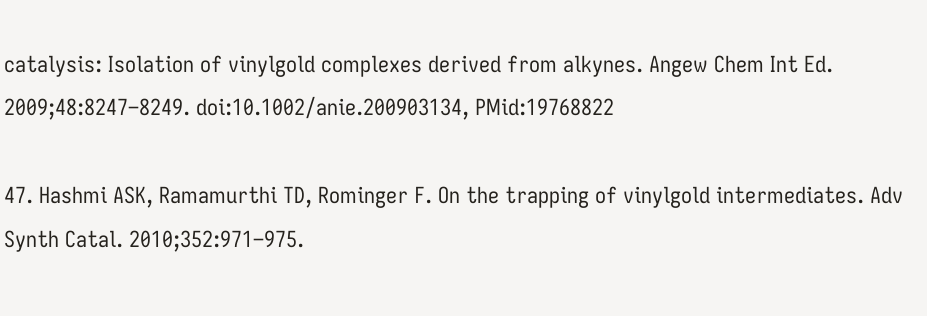catalysis: Isolation of vinylgold complexes derived from alkynes. Angew Chem Int Ed. 2009;48:8247–8249. doi:10.1002/anie.200903134, PMid:19768822

47. Hashmi ASK, Ramamurthi TD, Rominger F. On the trapping of vinylgold intermediates. Adv Synth Catal. 2010;352:971–975.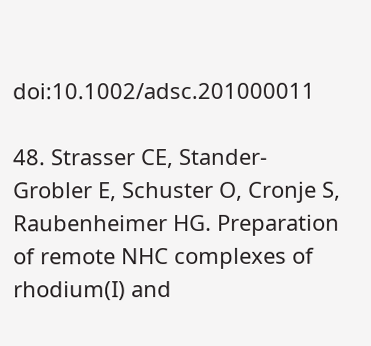doi:10.1002/adsc.201000011

48. Strasser CE, Stander-Grobler E, Schuster O, Cronje S, Raubenheimer HG. Preparation of remote NHC complexes of rhodium(I) and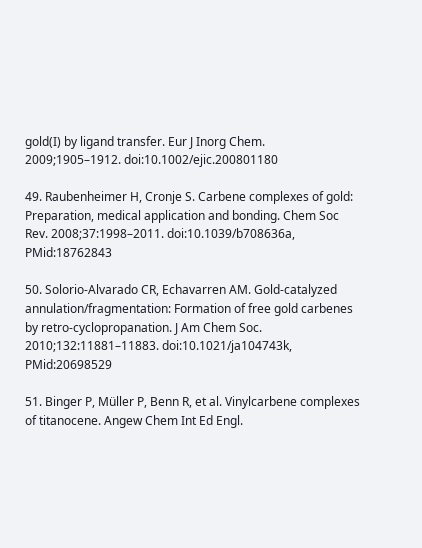gold(I) by ligand transfer. Eur J Inorg Chem. 2009;1905–1912. doi:10.1002/ejic.200801180

49. Raubenheimer H, Cronje S. Carbene complexes of gold: Preparation, medical application and bonding. Chem Soc Rev. 2008;37:1998–2011. doi:10.1039/b708636a, PMid:18762843

50. Solorio-Alvarado CR, Echavarren AM. Gold-catalyzed annulation/fragmentation: Formation of free gold carbenes by retro-cyclopropanation. J Am Chem Soc. 2010;132:11881–11883. doi:10.1021/ja104743k, PMid:20698529

51. Binger P, Müller P, Benn R, et al. Vinylcarbene complexes of titanocene. Angew Chem Int Ed Engl.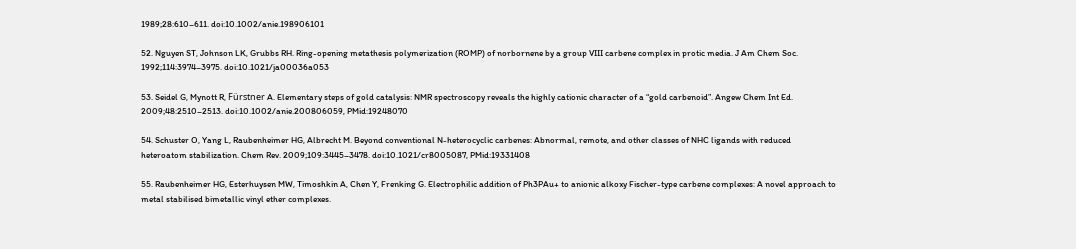1989;28:610–611. doi:10.1002/anie.198906101

52. Nguyen ST, Johnson LK, Grubbs RH. Ring-opening metathesis polymerization (ROMP) of norbornene by a group VIII carbene complex in protic media. J Am Chem Soc. 1992;114:3974–3975. doi:10.1021/ja00036a053

53. Seidel G, Mynott R, Fürstner A. Elementary steps of gold catalysis: NMR spectroscopy reveals the highly cationic character of a “gold carbenoid”. Angew Chem Int Ed. 2009;48:2510–2513. doi:10.1002/anie.200806059, PMid:19248070

54. Schuster O, Yang L, Raubenheimer HG, Albrecht M. Beyond conventional N-heterocyclic carbenes: Abnormal, remote, and other classes of NHC ligands with reduced heteroatom stabilization. Chem Rev. 2009;109:3445–3478. doi:10.1021/cr8005087, PMid:19331408

55. Raubenheimer HG, Esterhuysen MW, Timoshkin A, Chen Y, Frenking G. Electrophilic addition of Ph3PAu+ to anionic alkoxy Fischer-type carbene complexes: A novel approach to metal stabilised bimetallic vinyl ether complexes.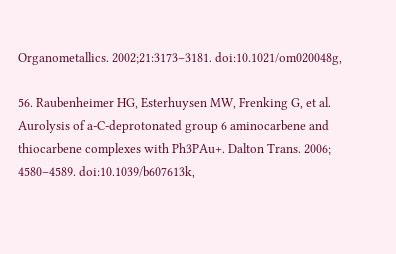Organometallics. 2002;21:3173–3181. doi:10.1021/om020048g,

56. Raubenheimer HG, Esterhuysen MW, Frenking G, et al. Aurolysis of a-C-deprotonated group 6 aminocarbene and thiocarbene complexes with Ph3PAu+. Dalton Trans. 2006; 4580–4589. doi:10.1039/b607613k,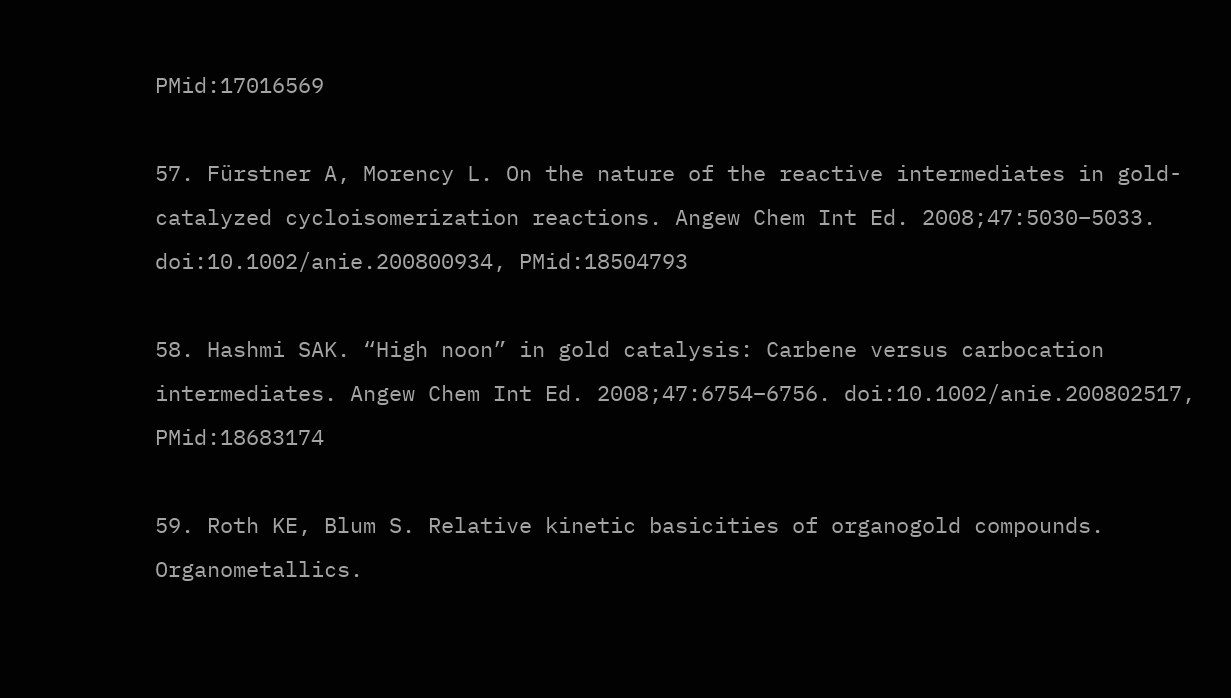PMid:17016569

57. Fürstner A, Morency L. On the nature of the reactive intermediates in gold-catalyzed cycloisomerization reactions. Angew Chem Int Ed. 2008;47:5030–5033. doi:10.1002/anie.200800934, PMid:18504793

58. Hashmi SAK. “High noon” in gold catalysis: Carbene versus carbocation intermediates. Angew Chem Int Ed. 2008;47:6754–6756. doi:10.1002/anie.200802517, PMid:18683174

59. Roth KE, Blum S. Relative kinetic basicities of organogold compounds. Organometallics.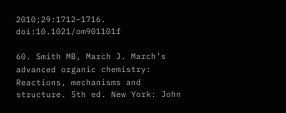2010;29:1712–1716. doi:10.1021/om901101f

60. Smith MB, March J. March’s advanced organic chemistry: Reactions, mechanisms and structure. 5th ed. New York: John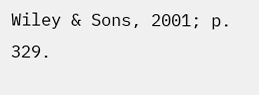Wiley & Sons, 2001; p. 329.